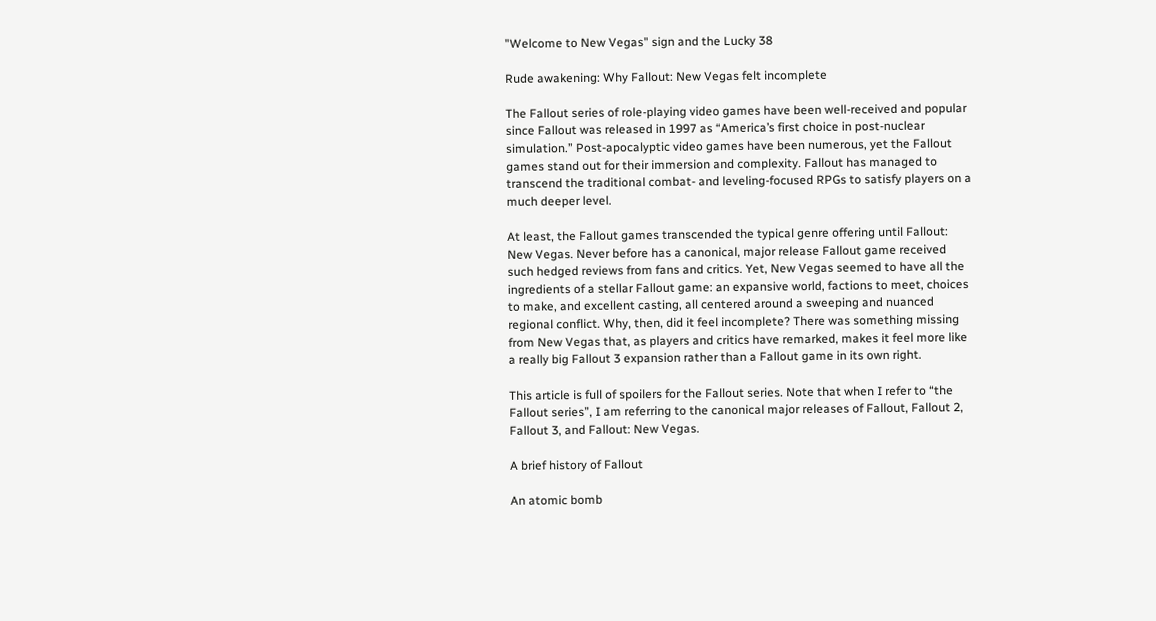"Welcome to New Vegas" sign and the Lucky 38

Rude awakening: Why Fallout: New Vegas felt incomplete

The Fallout series of role-playing video games have been well-received and popular since Fallout was released in 1997 as “America’s first choice in post-nuclear simulation.” Post-apocalyptic video games have been numerous, yet the Fallout games stand out for their immersion and complexity. Fallout has managed to transcend the traditional combat- and leveling-focused RPGs to satisfy players on a much deeper level.

At least, the Fallout games transcended the typical genre offering until Fallout: New Vegas. Never before has a canonical, major release Fallout game received such hedged reviews from fans and critics. Yet, New Vegas seemed to have all the ingredients of a stellar Fallout game: an expansive world, factions to meet, choices to make, and excellent casting, all centered around a sweeping and nuanced regional conflict. Why, then, did it feel incomplete? There was something missing from New Vegas that, as players and critics have remarked, makes it feel more like a really big Fallout 3 expansion rather than a Fallout game in its own right.

This article is full of spoilers for the Fallout series. Note that when I refer to “the Fallout series”, I am referring to the canonical major releases of Fallout, Fallout 2, Fallout 3, and Fallout: New Vegas.

A brief history of Fallout

An atomic bomb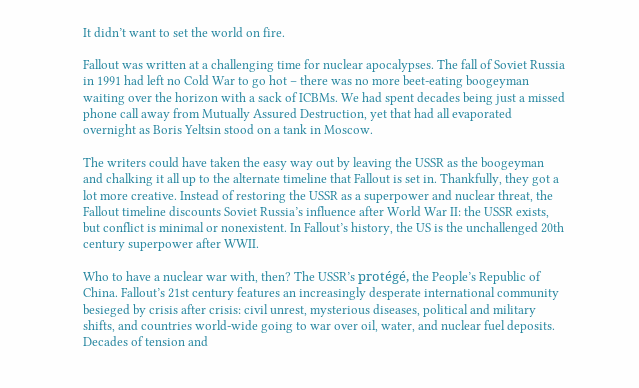It didn’t want to set the world on fire.

Fallout was written at a challenging time for nuclear apocalypses. The fall of Soviet Russia in 1991 had left no Cold War to go hot – there was no more beet-eating boogeyman waiting over the horizon with a sack of ICBMs. We had spent decades being just a missed phone call away from Mutually Assured Destruction, yet that had all evaporated overnight as Boris Yeltsin stood on a tank in Moscow.

The writers could have taken the easy way out by leaving the USSR as the boogeyman and chalking it all up to the alternate timeline that Fallout is set in. Thankfully, they got a lot more creative. Instead of restoring the USSR as a superpower and nuclear threat, the Fallout timeline discounts Soviet Russia’s influence after World War II: the USSR exists, but conflict is minimal or nonexistent. In Fallout’s history, the US is the unchallenged 20th century superpower after WWII.

Who to have a nuclear war with, then? The USSR’s protégé, the People’s Republic of China. Fallout’s 21st century features an increasingly desperate international community besieged by crisis after crisis: civil unrest, mysterious diseases, political and military shifts, and countries world-wide going to war over oil, water, and nuclear fuel deposits. Decades of tension and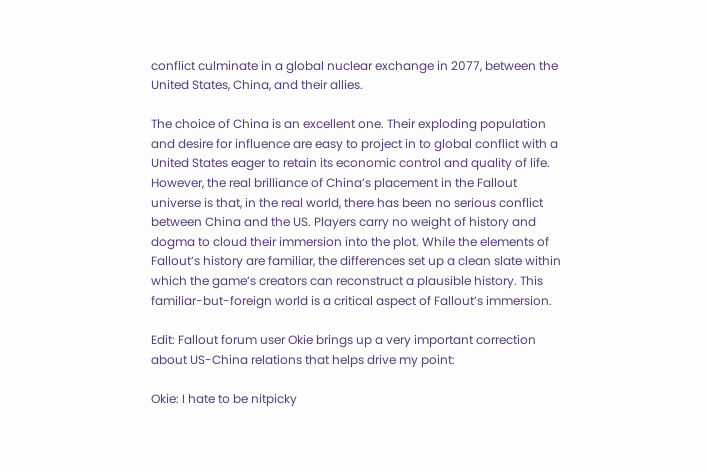conflict culminate in a global nuclear exchange in 2077, between the United States, China, and their allies.

The choice of China is an excellent one. Their exploding population and desire for influence are easy to project in to global conflict with a United States eager to retain its economic control and quality of life. However, the real brilliance of China’s placement in the Fallout universe is that, in the real world, there has been no serious conflict between China and the US. Players carry no weight of history and dogma to cloud their immersion into the plot. While the elements of Fallout’s history are familiar, the differences set up a clean slate within which the game’s creators can reconstruct a plausible history. This familiar-but-foreign world is a critical aspect of Fallout’s immersion.

Edit: Fallout forum user Okie brings up a very important correction about US-China relations that helps drive my point:

Okie: I hate to be nitpicky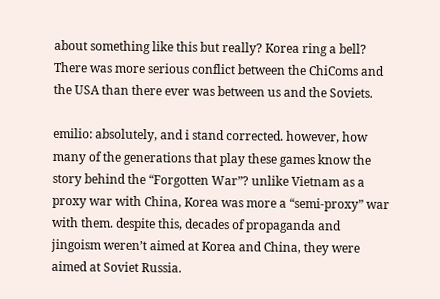about something like this but really? Korea ring a bell? There was more serious conflict between the ChiComs and the USA than there ever was between us and the Soviets.

emilio: absolutely, and i stand corrected. however, how many of the generations that play these games know the story behind the “Forgotten War”? unlike Vietnam as a proxy war with China, Korea was more a “semi-proxy” war with them. despite this, decades of propaganda and jingoism weren’t aimed at Korea and China, they were aimed at Soviet Russia.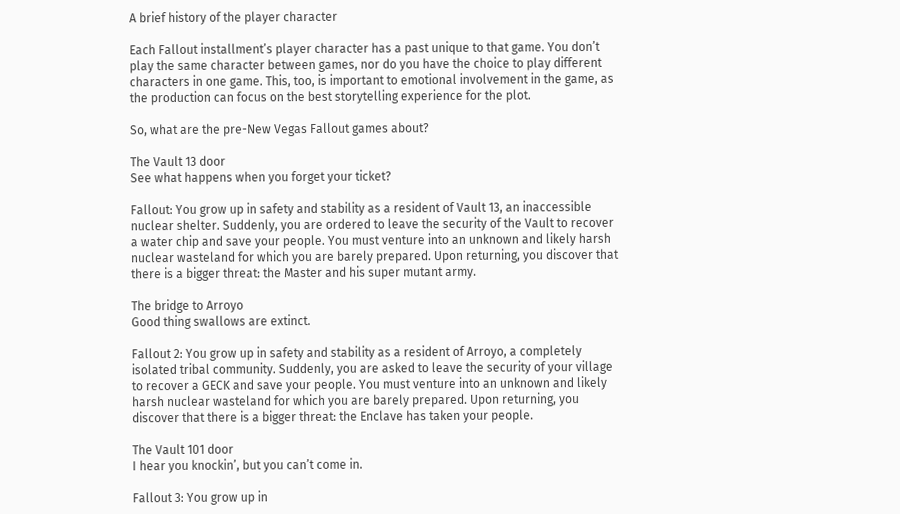A brief history of the player character

Each Fallout installment’s player character has a past unique to that game. You don’t play the same character between games, nor do you have the choice to play different characters in one game. This, too, is important to emotional involvement in the game, as the production can focus on the best storytelling experience for the plot.

So, what are the pre-New Vegas Fallout games about?

The Vault 13 door
See what happens when you forget your ticket?

Fallout: You grow up in safety and stability as a resident of Vault 13, an inaccessible nuclear shelter. Suddenly, you are ordered to leave the security of the Vault to recover a water chip and save your people. You must venture into an unknown and likely harsh nuclear wasteland for which you are barely prepared. Upon returning, you discover that there is a bigger threat: the Master and his super mutant army.

The bridge to Arroyo
Good thing swallows are extinct.

Fallout 2: You grow up in safety and stability as a resident of Arroyo, a completely isolated tribal community. Suddenly, you are asked to leave the security of your village to recover a GECK and save your people. You must venture into an unknown and likely harsh nuclear wasteland for which you are barely prepared. Upon returning, you discover that there is a bigger threat: the Enclave has taken your people.

The Vault 101 door
I hear you knockin’, but you can’t come in.

Fallout 3: You grow up in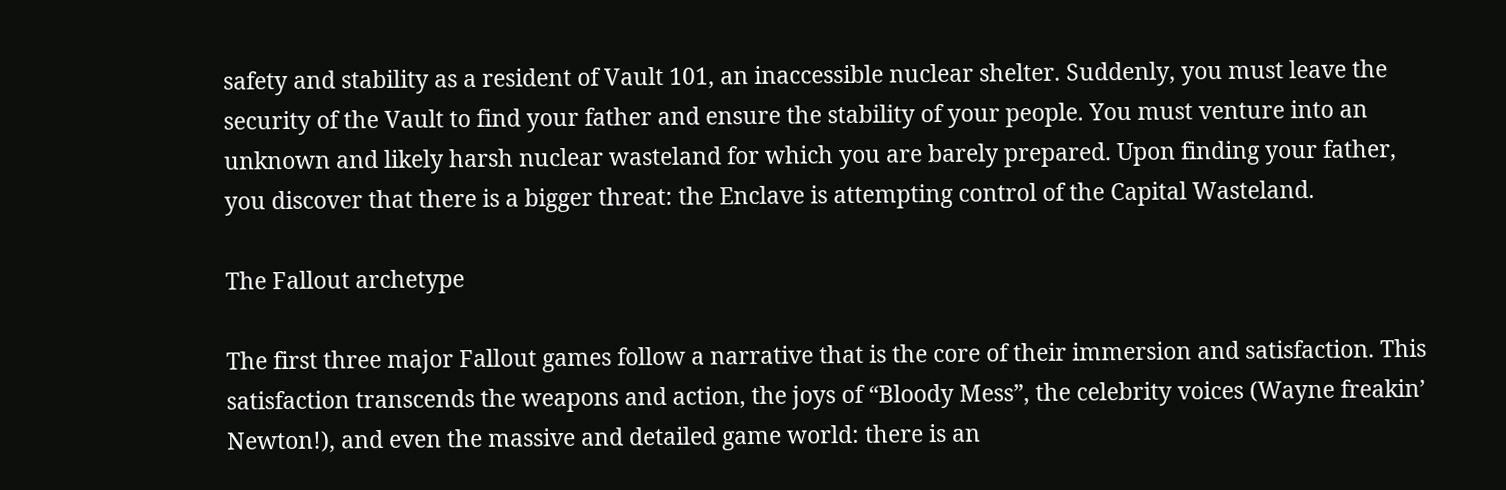safety and stability as a resident of Vault 101, an inaccessible nuclear shelter. Suddenly, you must leave the security of the Vault to find your father and ensure the stability of your people. You must venture into an unknown and likely harsh nuclear wasteland for which you are barely prepared. Upon finding your father, you discover that there is a bigger threat: the Enclave is attempting control of the Capital Wasteland.

The Fallout archetype

The first three major Fallout games follow a narrative that is the core of their immersion and satisfaction. This satisfaction transcends the weapons and action, the joys of “Bloody Mess”, the celebrity voices (Wayne freakin’ Newton!), and even the massive and detailed game world: there is an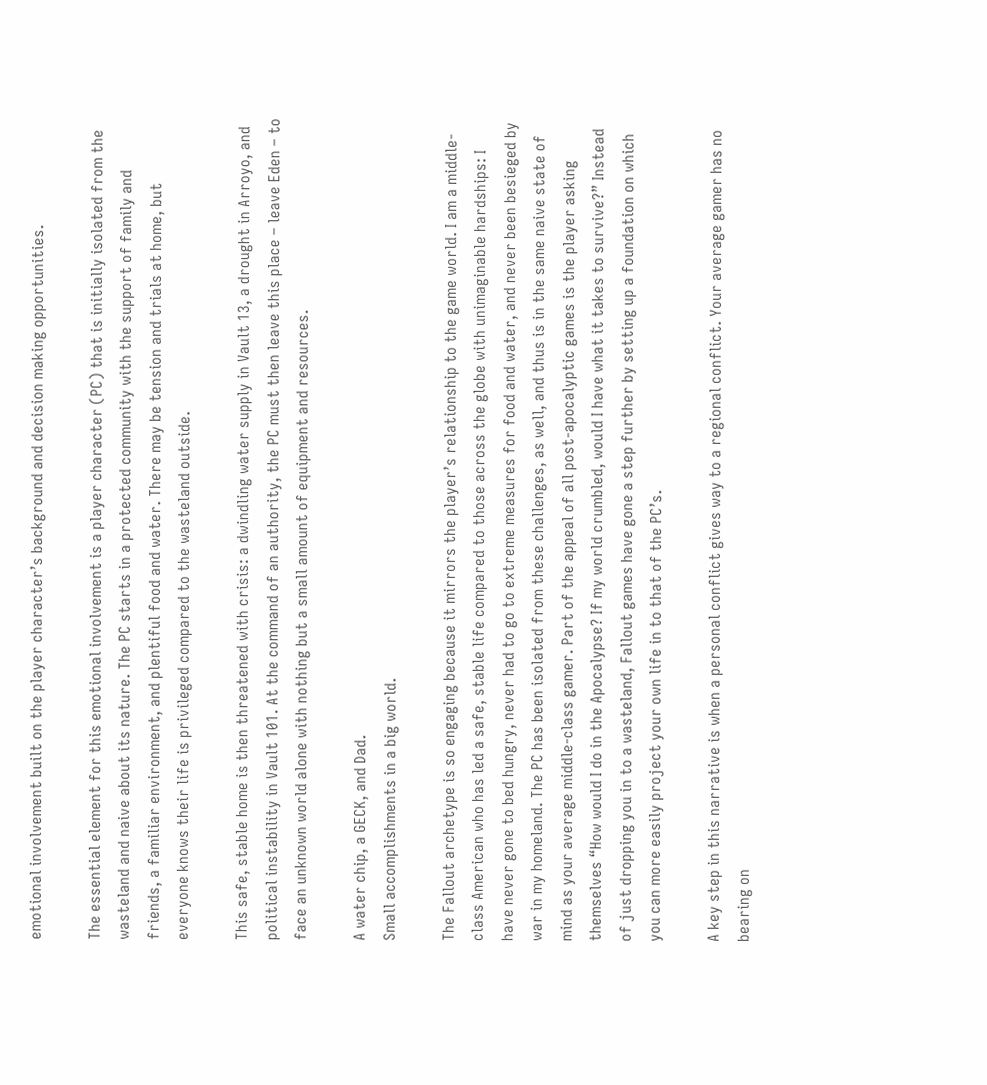emotional involvement built on the player character’s background and decision making opportunities.

The essential element for this emotional involvement is a player character (PC) that is initially isolated from the wasteland and naive about its nature. The PC starts in a protected community with the support of family and friends, a familiar environment, and plentiful food and water. There may be tension and trials at home, but everyone knows their life is privileged compared to the wasteland outside.

This safe, stable home is then threatened with crisis: a dwindling water supply in Vault 13, a drought in Arroyo, and political instability in Vault 101. At the command of an authority, the PC must then leave this place – leave Eden – to face an unknown world alone with nothing but a small amount of equipment and resources.

A water chip, a GECK, and Dad.
Small accomplishments in a big world.

The Fallout archetype is so engaging because it mirrors the player’s relationship to the game world. I am a middle-class American who has led a safe, stable life compared to those across the globe with unimaginable hardships: I have never gone to bed hungry, never had to go to extreme measures for food and water, and never been besieged by war in my homeland. The PC has been isolated from these challenges, as well, and thus is in the same naive state of mind as your average middle-class gamer. Part of the appeal of all post-apocalyptic games is the player asking themselves “How would I do in the Apocalypse? If my world crumbled, would I have what it takes to survive?” Instead of just dropping you in to a wasteland, Fallout games have gone a step further by setting up a foundation on which you can more easily project your own life in to that of the PC’s.

A key step in this narrative is when a personal conflict gives way to a regional conflict. Your average gamer has no bearing on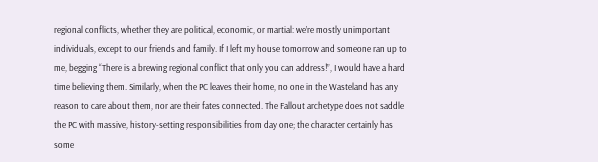regional conflicts, whether they are political, economic, or martial: we’re mostly unimportant individuals, except to our friends and family. If I left my house tomorrow and someone ran up to me, begging “There is a brewing regional conflict that only you can address!”, I would have a hard time believing them. Similarly, when the PC leaves their home, no one in the Wasteland has any reason to care about them, nor are their fates connected. The Fallout archetype does not saddle the PC with massive, history-setting responsibilities from day one; the character certainly has some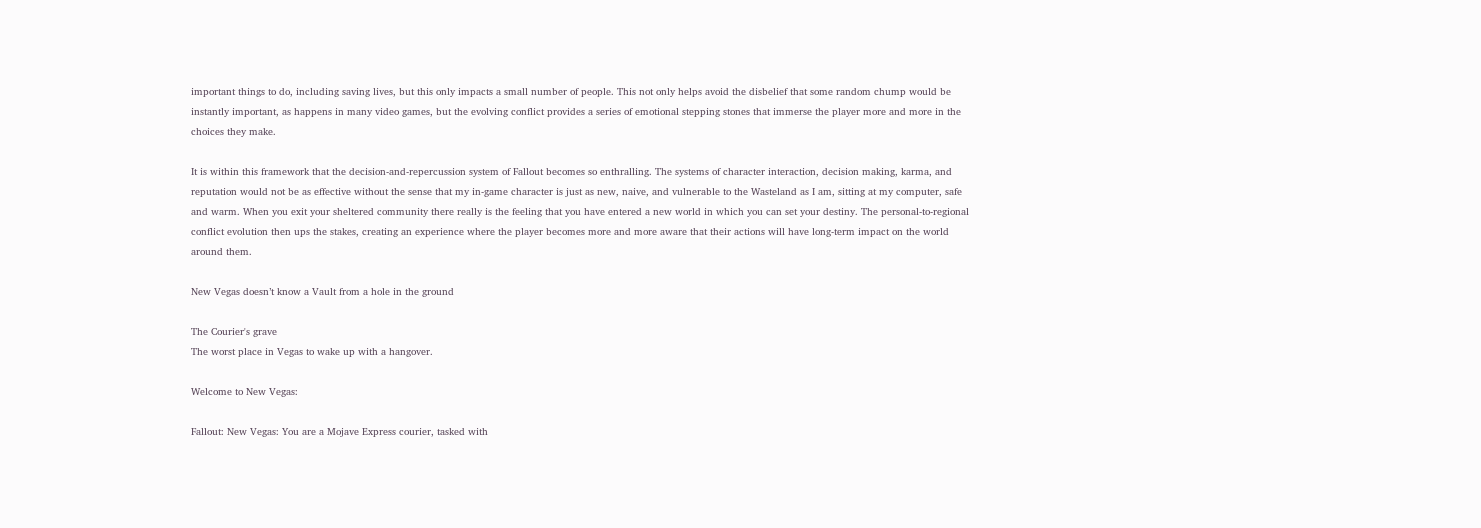important things to do, including saving lives, but this only impacts a small number of people. This not only helps avoid the disbelief that some random chump would be instantly important, as happens in many video games, but the evolving conflict provides a series of emotional stepping stones that immerse the player more and more in the choices they make.

It is within this framework that the decision-and-repercussion system of Fallout becomes so enthralling. The systems of character interaction, decision making, karma, and reputation would not be as effective without the sense that my in-game character is just as new, naive, and vulnerable to the Wasteland as I am, sitting at my computer, safe and warm. When you exit your sheltered community there really is the feeling that you have entered a new world in which you can set your destiny. The personal-to-regional conflict evolution then ups the stakes, creating an experience where the player becomes more and more aware that their actions will have long-term impact on the world around them.

New Vegas doesn’t know a Vault from a hole in the ground

The Courier's grave
The worst place in Vegas to wake up with a hangover.

Welcome to New Vegas:

Fallout: New Vegas: You are a Mojave Express courier, tasked with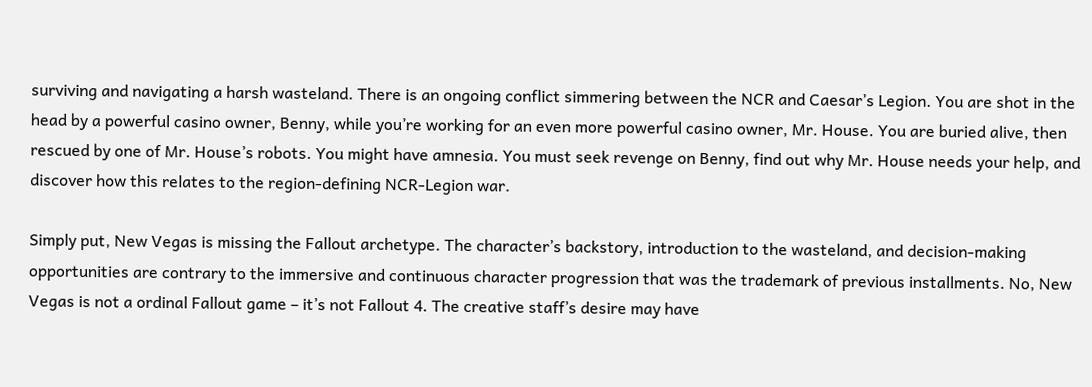surviving and navigating a harsh wasteland. There is an ongoing conflict simmering between the NCR and Caesar’s Legion. You are shot in the head by a powerful casino owner, Benny, while you’re working for an even more powerful casino owner, Mr. House. You are buried alive, then rescued by one of Mr. House’s robots. You might have amnesia. You must seek revenge on Benny, find out why Mr. House needs your help, and discover how this relates to the region-defining NCR-Legion war.

Simply put, New Vegas is missing the Fallout archetype. The character’s backstory, introduction to the wasteland, and decision-making opportunities are contrary to the immersive and continuous character progression that was the trademark of previous installments. No, New Vegas is not a ordinal Fallout game – it’s not Fallout 4. The creative staff’s desire may have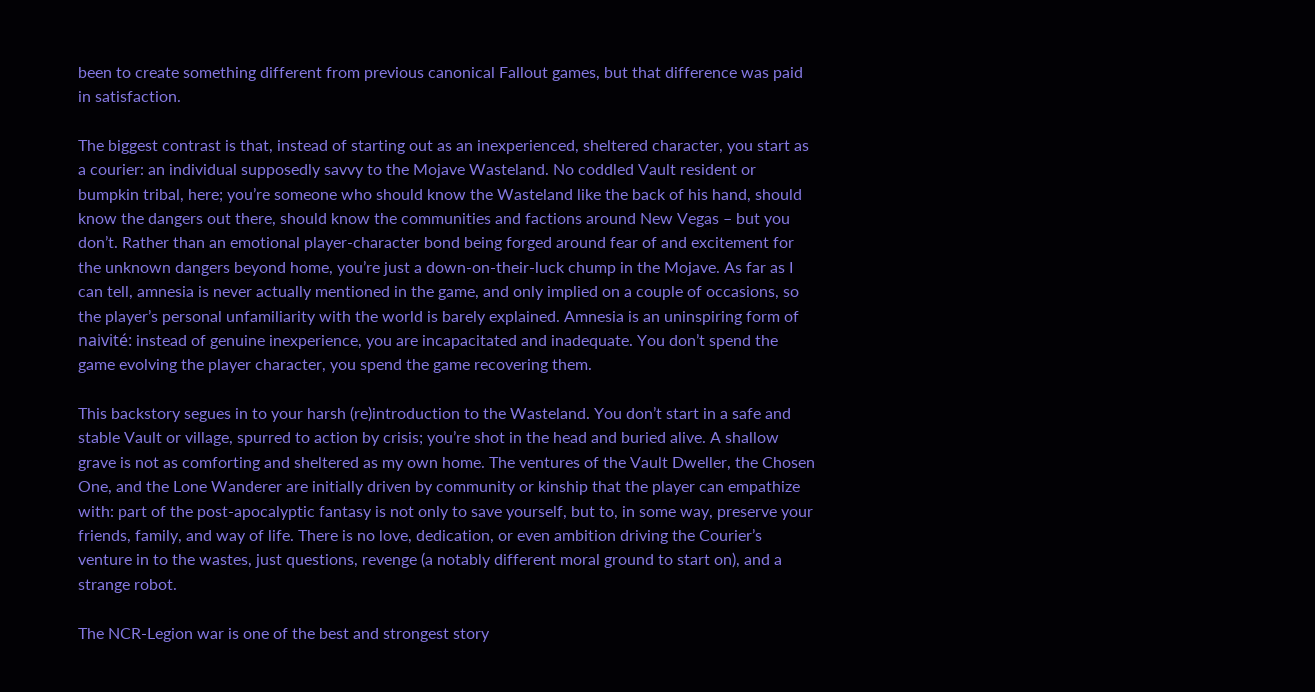been to create something different from previous canonical Fallout games, but that difference was paid in satisfaction.

The biggest contrast is that, instead of starting out as an inexperienced, sheltered character, you start as a courier: an individual supposedly savvy to the Mojave Wasteland. No coddled Vault resident or bumpkin tribal, here; you’re someone who should know the Wasteland like the back of his hand, should know the dangers out there, should know the communities and factions around New Vegas – but you don’t. Rather than an emotional player-character bond being forged around fear of and excitement for the unknown dangers beyond home, you’re just a down-on-their-luck chump in the Mojave. As far as I can tell, amnesia is never actually mentioned in the game, and only implied on a couple of occasions, so the player’s personal unfamiliarity with the world is barely explained. Amnesia is an uninspiring form of naivité: instead of genuine inexperience, you are incapacitated and inadequate. You don’t spend the game evolving the player character, you spend the game recovering them.

This backstory segues in to your harsh (re)introduction to the Wasteland. You don’t start in a safe and stable Vault or village, spurred to action by crisis; you’re shot in the head and buried alive. A shallow grave is not as comforting and sheltered as my own home. The ventures of the Vault Dweller, the Chosen One, and the Lone Wanderer are initially driven by community or kinship that the player can empathize with: part of the post-apocalyptic fantasy is not only to save yourself, but to, in some way, preserve your friends, family, and way of life. There is no love, dedication, or even ambition driving the Courier’s venture in to the wastes, just questions, revenge (a notably different moral ground to start on), and a strange robot.

The NCR-Legion war is one of the best and strongest story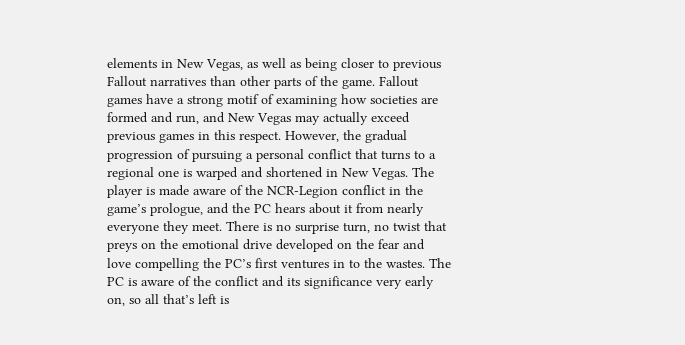elements in New Vegas, as well as being closer to previous Fallout narratives than other parts of the game. Fallout games have a strong motif of examining how societies are formed and run, and New Vegas may actually exceed previous games in this respect. However, the gradual progression of pursuing a personal conflict that turns to a regional one is warped and shortened in New Vegas. The player is made aware of the NCR-Legion conflict in the game’s prologue, and the PC hears about it from nearly everyone they meet. There is no surprise turn, no twist that preys on the emotional drive developed on the fear and love compelling the PC’s first ventures in to the wastes. The PC is aware of the conflict and its significance very early on, so all that’s left is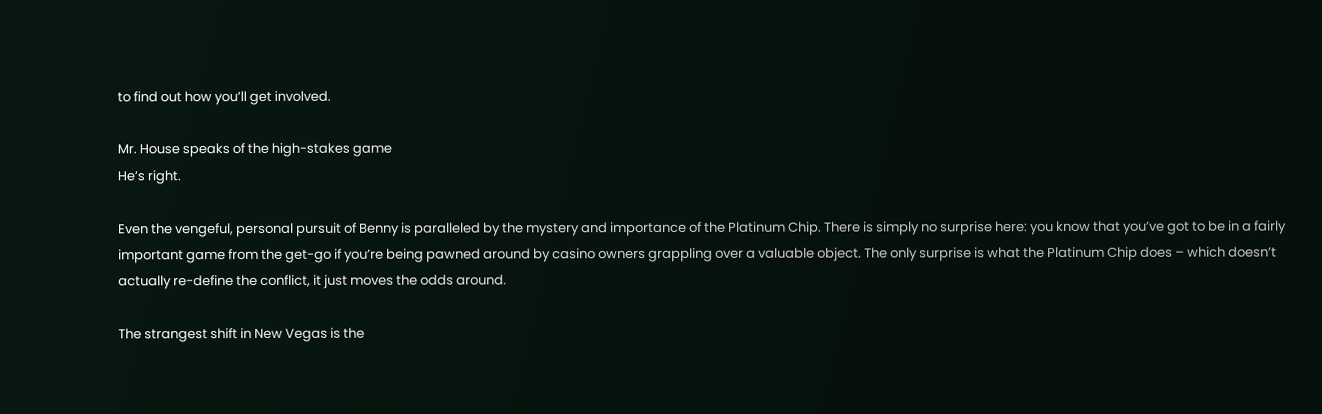to find out how you’ll get involved.

Mr. House speaks of the high-stakes game
He’s right.

Even the vengeful, personal pursuit of Benny is paralleled by the mystery and importance of the Platinum Chip. There is simply no surprise here: you know that you’ve got to be in a fairly important game from the get-go if you’re being pawned around by casino owners grappling over a valuable object. The only surprise is what the Platinum Chip does – which doesn’t actually re-define the conflict, it just moves the odds around.

The strangest shift in New Vegas is the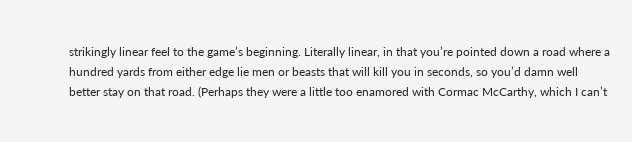strikingly linear feel to the game’s beginning. Literally linear, in that you’re pointed down a road where a hundred yards from either edge lie men or beasts that will kill you in seconds, so you’d damn well better stay on that road. (Perhaps they were a little too enamored with Cormac McCarthy, which I can’t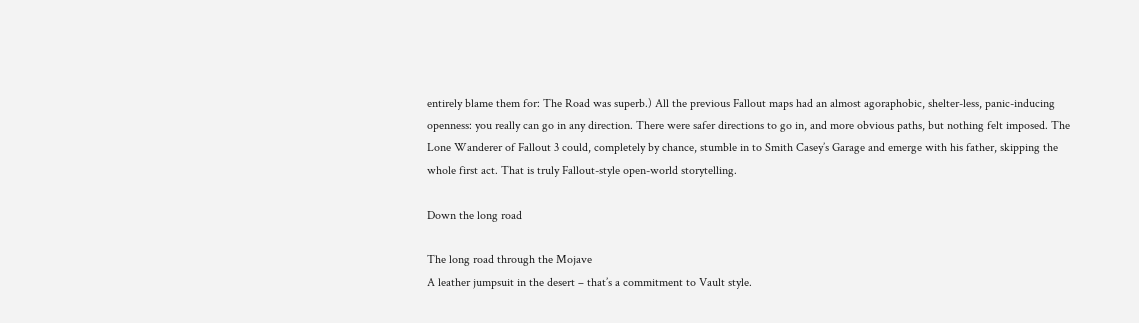entirely blame them for: The Road was superb.) All the previous Fallout maps had an almost agoraphobic, shelter-less, panic-inducing openness: you really can go in any direction. There were safer directions to go in, and more obvious paths, but nothing felt imposed. The Lone Wanderer of Fallout 3 could, completely by chance, stumble in to Smith Casey’s Garage and emerge with his father, skipping the whole first act. That is truly Fallout-style open-world storytelling.

Down the long road

The long road through the Mojave
A leather jumpsuit in the desert – that’s a commitment to Vault style.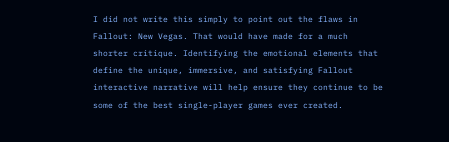I did not write this simply to point out the flaws in Fallout: New Vegas. That would have made for a much shorter critique. Identifying the emotional elements that define the unique, immersive, and satisfying Fallout interactive narrative will help ensure they continue to be some of the best single-player games ever created.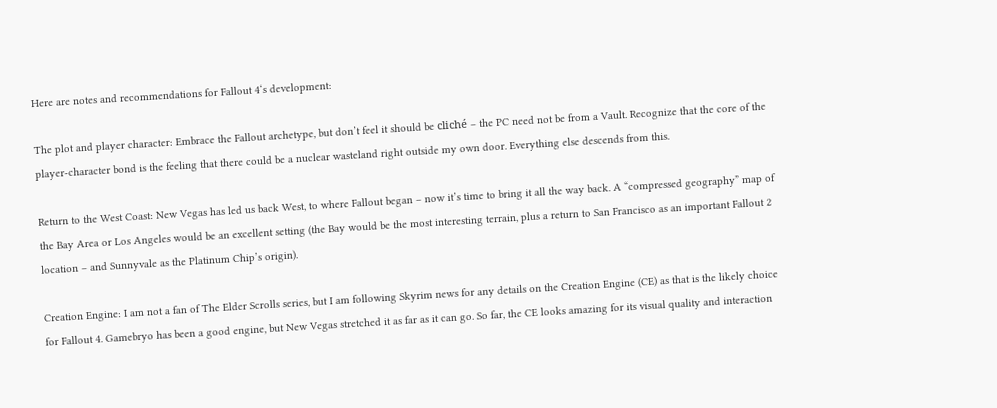Here are notes and recommendations for Fallout 4‘s development:

The plot and player character: Embrace the Fallout archetype, but don’t feel it should be cliché – the PC need not be from a Vault. Recognize that the core of the player-character bond is the feeling that there could be a nuclear wasteland right outside my own door. Everything else descends from this.

Return to the West Coast: New Vegas has led us back West, to where Fallout began – now it’s time to bring it all the way back. A “compressed geography” map of the Bay Area or Los Angeles would be an excellent setting (the Bay would be the most interesting terrain, plus a return to San Francisco as an important Fallout 2 location – and Sunnyvale as the Platinum Chip’s origin).

Creation Engine: I am not a fan of The Elder Scrolls series, but I am following Skyrim news for any details on the Creation Engine (CE) as that is the likely choice for Fallout 4. Gamebryo has been a good engine, but New Vegas stretched it as far as it can go. So far, the CE looks amazing for its visual quality and interaction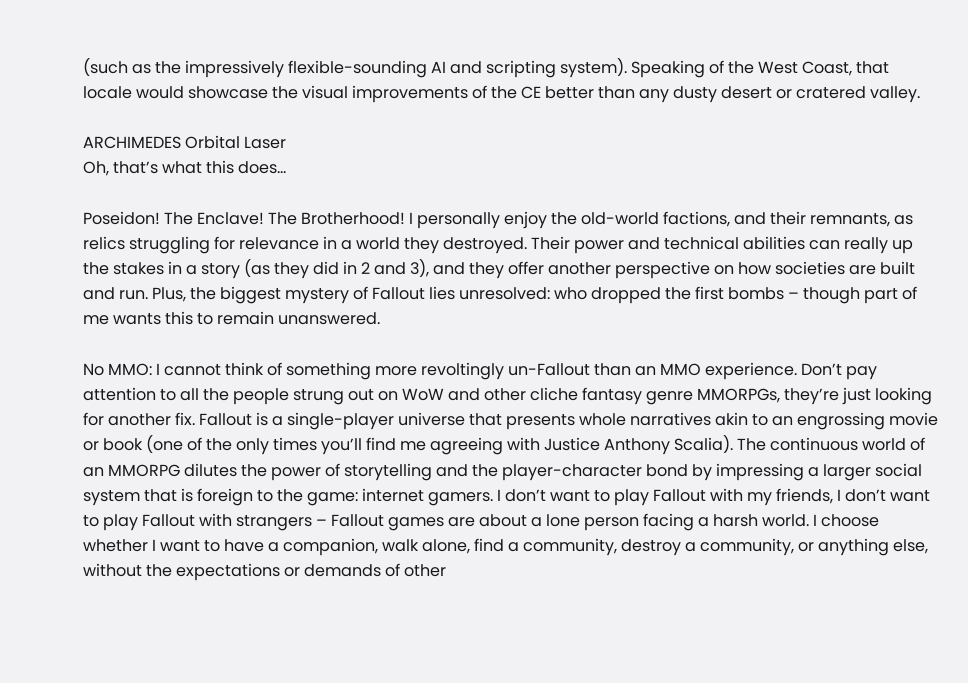(such as the impressively flexible-sounding AI and scripting system). Speaking of the West Coast, that locale would showcase the visual improvements of the CE better than any dusty desert or cratered valley.

ARCHIMEDES Orbital Laser
Oh, that’s what this does…

Poseidon! The Enclave! The Brotherhood! I personally enjoy the old-world factions, and their remnants, as relics struggling for relevance in a world they destroyed. Their power and technical abilities can really up the stakes in a story (as they did in 2 and 3), and they offer another perspective on how societies are built and run. Plus, the biggest mystery of Fallout lies unresolved: who dropped the first bombs – though part of me wants this to remain unanswered.

No MMO: I cannot think of something more revoltingly un-Fallout than an MMO experience. Don’t pay attention to all the people strung out on WoW and other cliche fantasy genre MMORPGs, they’re just looking for another fix. Fallout is a single-player universe that presents whole narratives akin to an engrossing movie or book (one of the only times you’ll find me agreeing with Justice Anthony Scalia). The continuous world of an MMORPG dilutes the power of storytelling and the player-character bond by impressing a larger social system that is foreign to the game: internet gamers. I don’t want to play Fallout with my friends, I don’t want to play Fallout with strangers – Fallout games are about a lone person facing a harsh world. I choose whether I want to have a companion, walk alone, find a community, destroy a community, or anything else, without the expectations or demands of other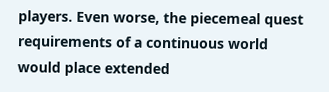players. Even worse, the piecemeal quest requirements of a continuous world would place extended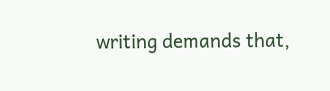writing demands that,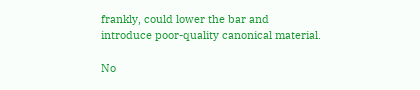frankly, could lower the bar and introduce poor-quality canonical material.

No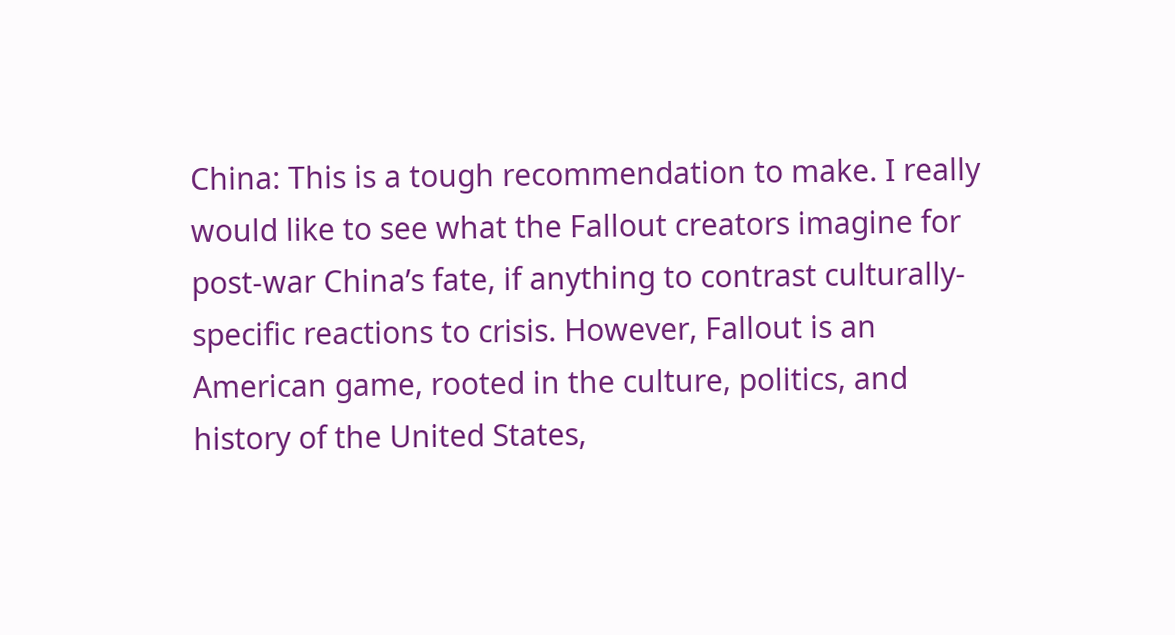China: This is a tough recommendation to make. I really would like to see what the Fallout creators imagine for post-war China’s fate, if anything to contrast culturally-specific reactions to crisis. However, Fallout is an American game, rooted in the culture, politics, and history of the United States,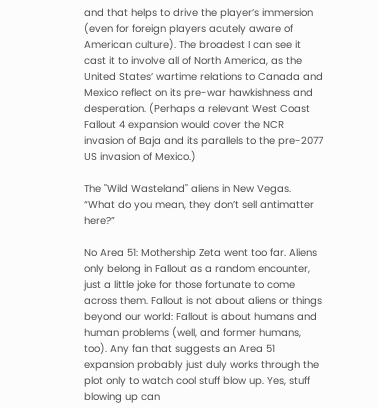and that helps to drive the player’s immersion (even for foreign players acutely aware of American culture). The broadest I can see it cast it to involve all of North America, as the United States’ wartime relations to Canada and Mexico reflect on its pre-war hawkishness and desperation. (Perhaps a relevant West Coast Fallout 4 expansion would cover the NCR invasion of Baja and its parallels to the pre-2077 US invasion of Mexico.)

The "Wild Wasteland" aliens in New Vegas.
“What do you mean, they don’t sell antimatter here?”

No Area 51: Mothership Zeta went too far. Aliens only belong in Fallout as a random encounter, just a little joke for those fortunate to come across them. Fallout is not about aliens or things beyond our world: Fallout is about humans and human problems (well, and former humans, too). Any fan that suggests an Area 51 expansion probably just duly works through the plot only to watch cool stuff blow up. Yes, stuff blowing up can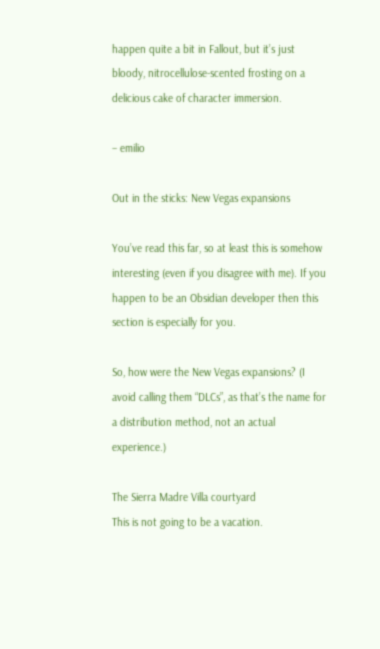happen quite a bit in Fallout, but it’s just bloody, nitrocellulose-scented frosting on a delicious cake of character immersion.

– emilio

Out in the sticks: New Vegas expansions

You’ve read this far, so at least this is somehow interesting (even if you disagree with me). If you happen to be an Obsidian developer then this section is especially for you.

So, how were the New Vegas expansions? (I avoid calling them “DLCs”, as that’s the name for a distribution method, not an actual experience.)

The Sierra Madre Villa courtyard
This is not going to be a vacation.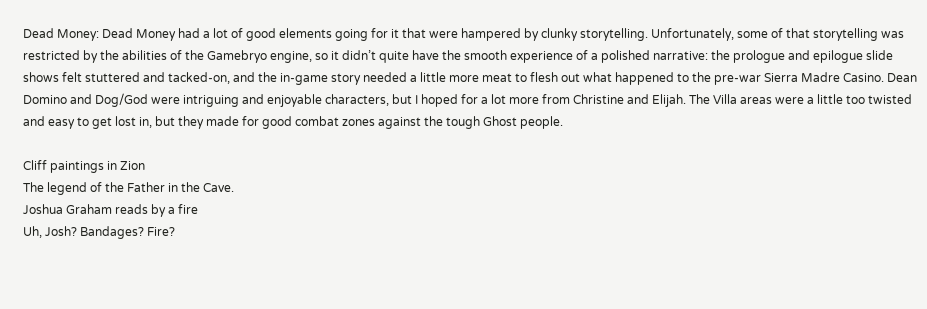Dead Money: Dead Money had a lot of good elements going for it that were hampered by clunky storytelling. Unfortunately, some of that storytelling was restricted by the abilities of the Gamebryo engine, so it didn’t quite have the smooth experience of a polished narrative: the prologue and epilogue slide shows felt stuttered and tacked-on, and the in-game story needed a little more meat to flesh out what happened to the pre-war Sierra Madre Casino. Dean Domino and Dog/God were intriguing and enjoyable characters, but I hoped for a lot more from Christine and Elijah. The Villa areas were a little too twisted and easy to get lost in, but they made for good combat zones against the tough Ghost people.

Cliff paintings in Zion
The legend of the Father in the Cave.
Joshua Graham reads by a fire
Uh, Josh? Bandages? Fire?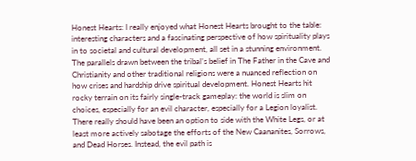Honest Hearts: I really enjoyed what Honest Hearts brought to the table: interesting characters and a fascinating perspective of how spirituality plays in to societal and cultural development, all set in a stunning environment. The parallels drawn between the tribal’s belief in The Father in the Cave and Christianity and other traditional religions were a nuanced reflection on how crises and hardship drive spiritual development. Honest Hearts hit rocky terrain on its fairly single-track gameplay: the world is slim on choices, especially for an evil character, especially for a Legion loyalist. There really should have been an option to side with the White Legs, or at least more actively sabotage the efforts of the New Caananites, Sorrows, and Dead Horses. Instead, the evil path is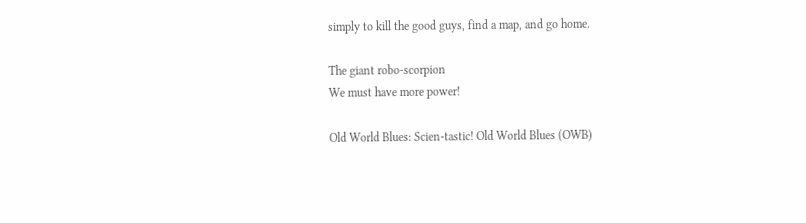simply to kill the good guys, find a map, and go home.

The giant robo-scorpion
We must have more power!

Old World Blues: Scien-tastic! Old World Blues (OWB)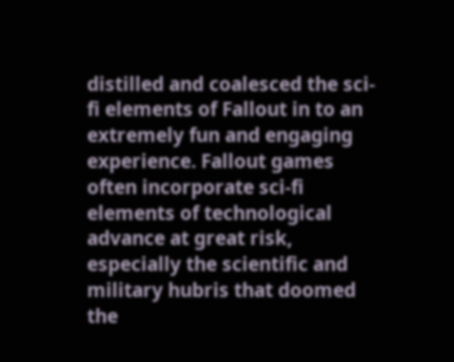distilled and coalesced the sci-fi elements of Fallout in to an extremely fun and engaging experience. Fallout games often incorporate sci-fi elements of technological advance at great risk, especially the scientific and military hubris that doomed the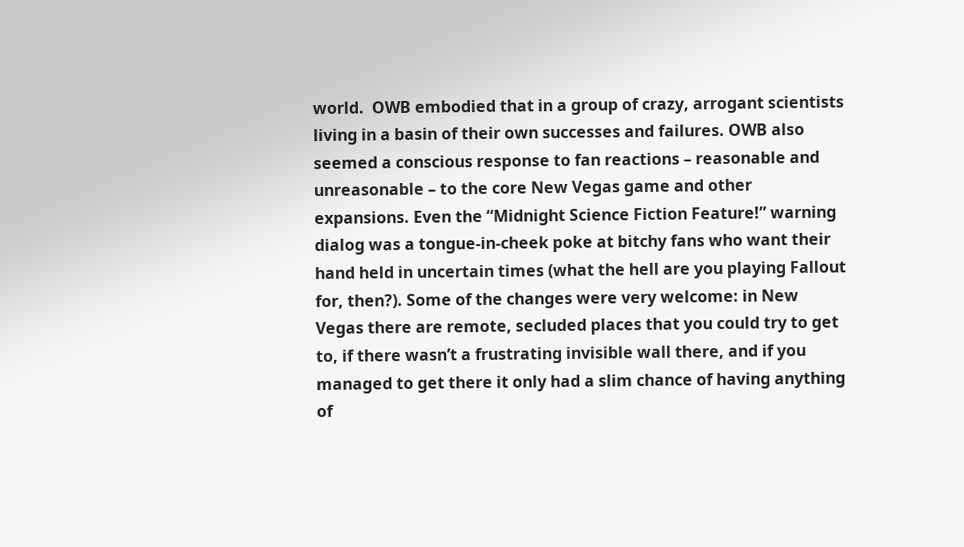world.  OWB embodied that in a group of crazy, arrogant scientists living in a basin of their own successes and failures. OWB also seemed a conscious response to fan reactions – reasonable and unreasonable – to the core New Vegas game and other expansions. Even the “Midnight Science Fiction Feature!” warning dialog was a tongue-in-cheek poke at bitchy fans who want their hand held in uncertain times (what the hell are you playing Fallout for, then?). Some of the changes were very welcome: in New Vegas there are remote, secluded places that you could try to get to, if there wasn’t a frustrating invisible wall there, and if you managed to get there it only had a slim chance of having anything of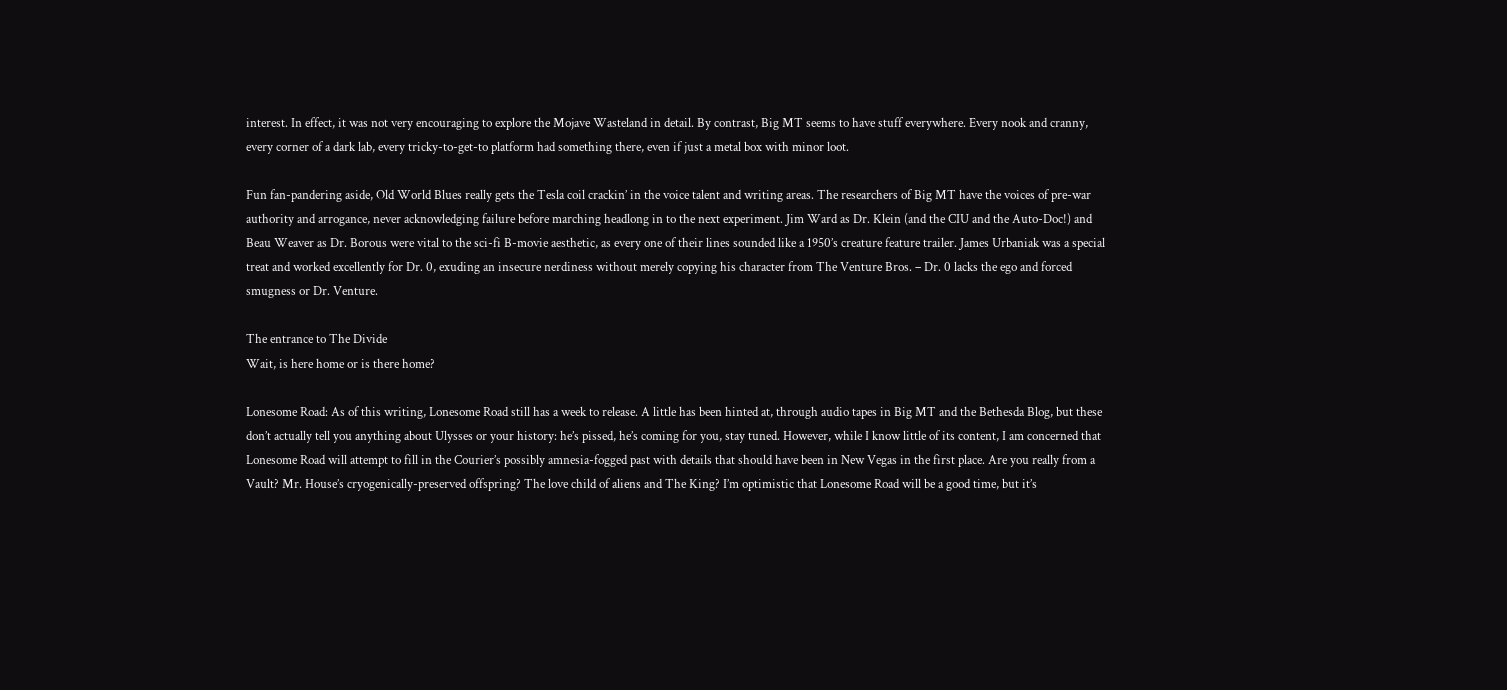interest. In effect, it was not very encouraging to explore the Mojave Wasteland in detail. By contrast, Big MT seems to have stuff everywhere. Every nook and cranny, every corner of a dark lab, every tricky-to-get-to platform had something there, even if just a metal box with minor loot.

Fun fan-pandering aside, Old World Blues really gets the Tesla coil crackin’ in the voice talent and writing areas. The researchers of Big MT have the voices of pre-war authority and arrogance, never acknowledging failure before marching headlong in to the next experiment. Jim Ward as Dr. Klein (and the CIU and the Auto-Doc!) and Beau Weaver as Dr. Borous were vital to the sci-fi B-movie aesthetic, as every one of their lines sounded like a 1950’s creature feature trailer. James Urbaniak was a special treat and worked excellently for Dr. 0, exuding an insecure nerdiness without merely copying his character from The Venture Bros. – Dr. 0 lacks the ego and forced smugness or Dr. Venture.

The entrance to The Divide
Wait, is here home or is there home?

Lonesome Road: As of this writing, Lonesome Road still has a week to release. A little has been hinted at, through audio tapes in Big MT and the Bethesda Blog, but these don’t actually tell you anything about Ulysses or your history: he’s pissed, he’s coming for you, stay tuned. However, while I know little of its content, I am concerned that Lonesome Road will attempt to fill in the Courier’s possibly amnesia-fogged past with details that should have been in New Vegas in the first place. Are you really from a Vault? Mr. House’s cryogenically-preserved offspring? The love child of aliens and The King? I’m optimistic that Lonesome Road will be a good time, but it’s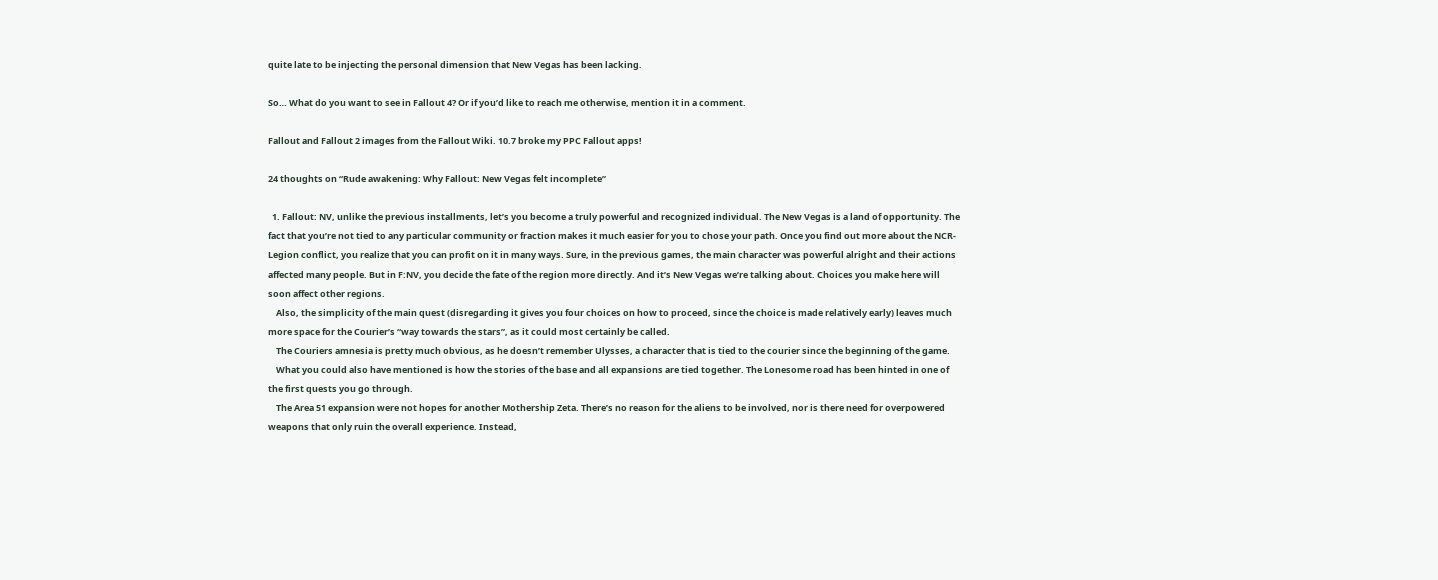quite late to be injecting the personal dimension that New Vegas has been lacking.

So… What do you want to see in Fallout 4? Or if you’d like to reach me otherwise, mention it in a comment.

Fallout and Fallout 2 images from the Fallout Wiki. 10.7 broke my PPC Fallout apps!

24 thoughts on “Rude awakening: Why Fallout: New Vegas felt incomplete”

  1. Fallout: NV, unlike the previous installments, let’s you become a truly powerful and recognized individual. The New Vegas is a land of opportunity. The fact that you’re not tied to any particular community or fraction makes it much easier for you to chose your path. Once you find out more about the NCR-Legion conflict, you realize that you can profit on it in many ways. Sure, in the previous games, the main character was powerful alright and their actions affected many people. But in F:NV, you decide the fate of the region more directly. And it’s New Vegas we’re talking about. Choices you make here will soon affect other regions.
    Also, the simplicity of the main quest (disregarding it gives you four choices on how to proceed, since the choice is made relatively early) leaves much more space for the Courier’s “way towards the stars”, as it could most certainly be called.
    The Couriers amnesia is pretty much obvious, as he doesn’t remember Ulysses, a character that is tied to the courier since the beginning of the game.
    What you could also have mentioned is how the stories of the base and all expansions are tied together. The Lonesome road has been hinted in one of the first quests you go through.
    The Area 51 expansion were not hopes for another Mothership Zeta. There’s no reason for the aliens to be involved, nor is there need for overpowered weapons that only ruin the overall experience. Instead,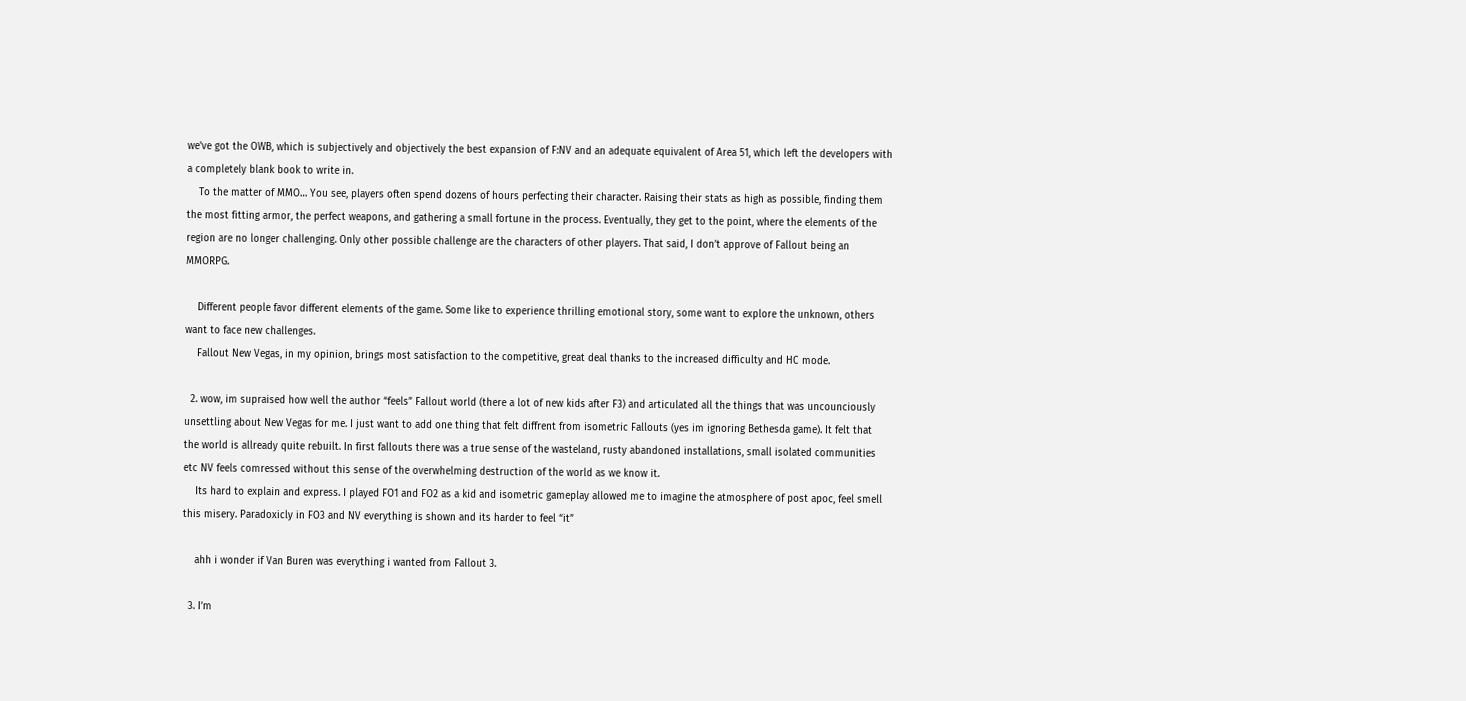we’ve got the OWB, which is subjectively and objectively the best expansion of F:NV and an adequate equivalent of Area 51, which left the developers with a completely blank book to write in.
    To the matter of MMO… You see, players often spend dozens of hours perfecting their character. Raising their stats as high as possible, finding them the most fitting armor, the perfect weapons, and gathering a small fortune in the process. Eventually, they get to the point, where the elements of the region are no longer challenging. Only other possible challenge are the characters of other players. That said, I don’t approve of Fallout being an MMORPG.

    Different people favor different elements of the game. Some like to experience thrilling emotional story, some want to explore the unknown, others want to face new challenges.
    Fallout New Vegas, in my opinion, brings most satisfaction to the competitive, great deal thanks to the increased difficulty and HC mode.

  2. wow, im supraised how well the author “feels” Fallout world (there a lot of new kids after F3) and articulated all the things that was uncounciously unsettling about New Vegas for me. I just want to add one thing that felt diffrent from isometric Fallouts (yes im ignoring Bethesda game). It felt that the world is allready quite rebuilt. In first fallouts there was a true sense of the wasteland, rusty abandoned installations, small isolated communities etc NV feels comressed without this sense of the overwhelming destruction of the world as we know it.
    Its hard to explain and express. I played FO1 and FO2 as a kid and isometric gameplay allowed me to imagine the atmosphere of post apoc, feel smell this misery. Paradoxicly in FO3 and NV everything is shown and its harder to feel “it”

    ahh i wonder if Van Buren was everything i wanted from Fallout 3.

  3. I’m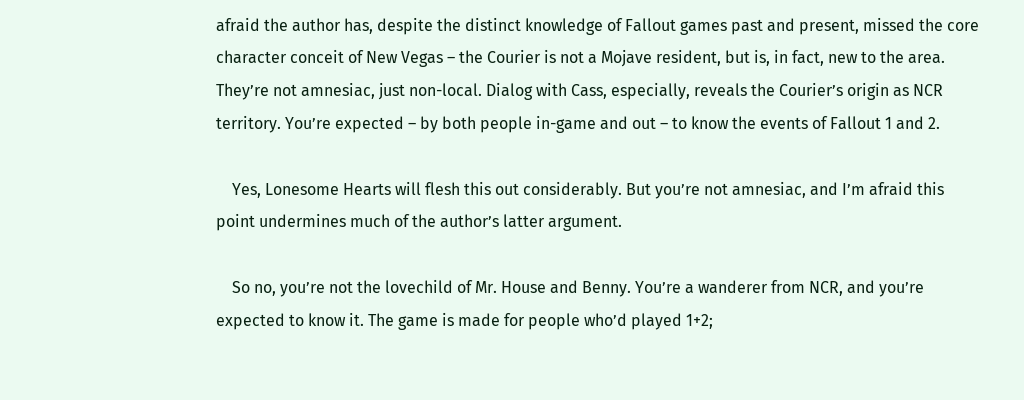afraid the author has, despite the distinct knowledge of Fallout games past and present, missed the core character conceit of New Vegas – the Courier is not a Mojave resident, but is, in fact, new to the area. They’re not amnesiac, just non-local. Dialog with Cass, especially, reveals the Courier’s origin as NCR territory. You’re expected – by both people in-game and out – to know the events of Fallout 1 and 2.

    Yes, Lonesome Hearts will flesh this out considerably. But you’re not amnesiac, and I’m afraid this point undermines much of the author’s latter argument.

    So no, you’re not the lovechild of Mr. House and Benny. You’re a wanderer from NCR, and you’re expected to know it. The game is made for people who’d played 1+2;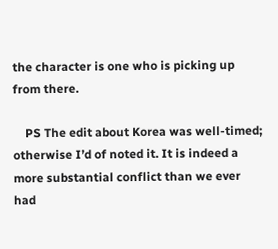the character is one who is picking up from there.

    PS The edit about Korea was well-timed; otherwise I’d of noted it. It is indeed a more substantial conflict than we ever had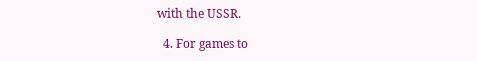with the USSR.

  4. For games to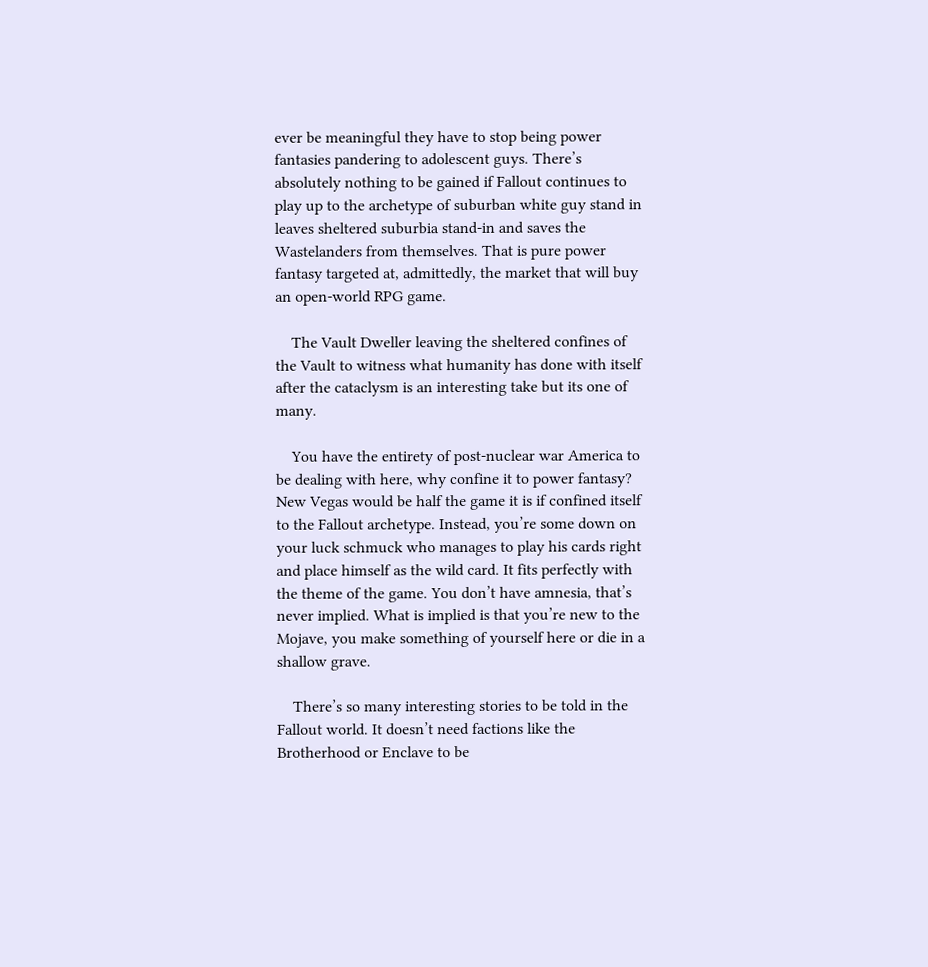ever be meaningful they have to stop being power fantasies pandering to adolescent guys. There’s absolutely nothing to be gained if Fallout continues to play up to the archetype of suburban white guy stand in leaves sheltered suburbia stand-in and saves the Wastelanders from themselves. That is pure power fantasy targeted at, admittedly, the market that will buy an open-world RPG game.

    The Vault Dweller leaving the sheltered confines of the Vault to witness what humanity has done with itself after the cataclysm is an interesting take but its one of many.

    You have the entirety of post-nuclear war America to be dealing with here, why confine it to power fantasy? New Vegas would be half the game it is if confined itself to the Fallout archetype. Instead, you’re some down on your luck schmuck who manages to play his cards right and place himself as the wild card. It fits perfectly with the theme of the game. You don’t have amnesia, that’s never implied. What is implied is that you’re new to the Mojave, you make something of yourself here or die in a shallow grave.

    There’s so many interesting stories to be told in the Fallout world. It doesn’t need factions like the Brotherhood or Enclave to be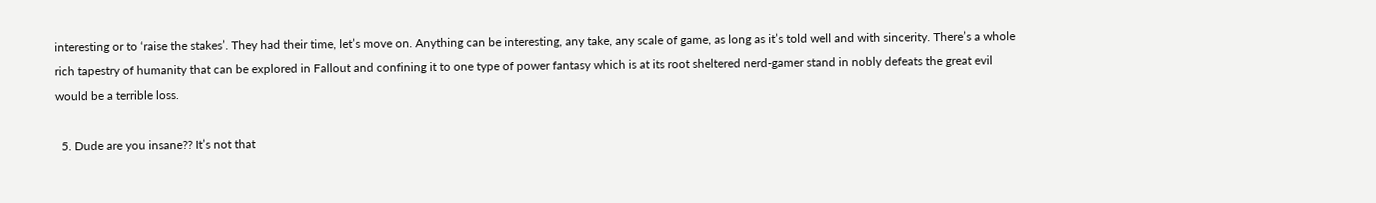interesting or to ‘raise the stakes’. They had their time, let’s move on. Anything can be interesting, any take, any scale of game, as long as it’s told well and with sincerity. There’s a whole rich tapestry of humanity that can be explored in Fallout and confining it to one type of power fantasy which is at its root sheltered nerd-gamer stand in nobly defeats the great evil would be a terrible loss.

  5. Dude are you insane?? It’s not that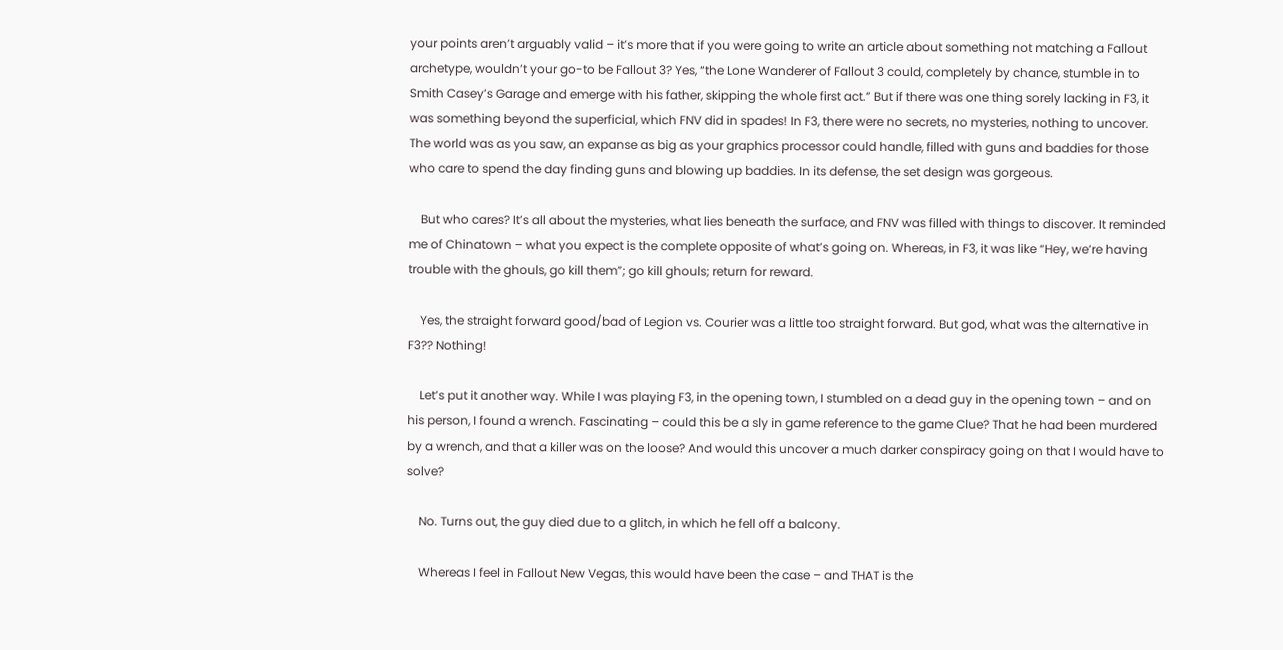your points aren’t arguably valid – it’s more that if you were going to write an article about something not matching a Fallout archetype, wouldn’t your go-to be Fallout 3? Yes, “the Lone Wanderer of Fallout 3 could, completely by chance, stumble in to Smith Casey’s Garage and emerge with his father, skipping the whole first act.” But if there was one thing sorely lacking in F3, it was something beyond the superficial, which FNV did in spades! In F3, there were no secrets, no mysteries, nothing to uncover. The world was as you saw, an expanse as big as your graphics processor could handle, filled with guns and baddies for those who care to spend the day finding guns and blowing up baddies. In its defense, the set design was gorgeous.

    But who cares? It’s all about the mysteries, what lies beneath the surface, and FNV was filled with things to discover. It reminded me of Chinatown – what you expect is the complete opposite of what’s going on. Whereas, in F3, it was like “Hey, we’re having trouble with the ghouls, go kill them”; go kill ghouls; return for reward.

    Yes, the straight forward good/bad of Legion vs. Courier was a little too straight forward. But god, what was the alternative in F3?? Nothing!

    Let’s put it another way. While I was playing F3, in the opening town, I stumbled on a dead guy in the opening town – and on his person, I found a wrench. Fascinating – could this be a sly in game reference to the game Clue? That he had been murdered by a wrench, and that a killer was on the loose? And would this uncover a much darker conspiracy going on that I would have to solve?

    No. Turns out, the guy died due to a glitch, in which he fell off a balcony.

    Whereas I feel in Fallout New Vegas, this would have been the case – and THAT is the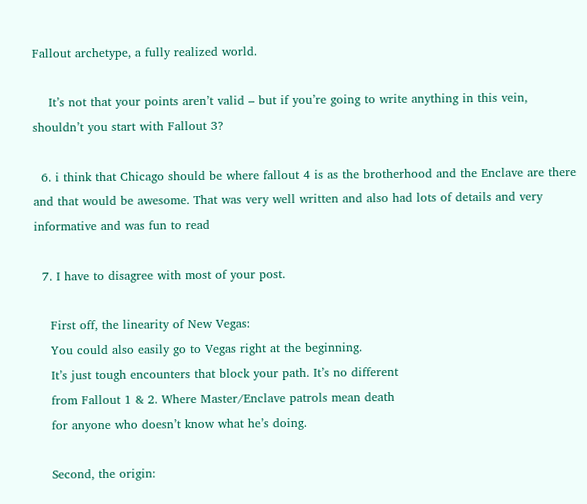Fallout archetype, a fully realized world.

    It’s not that your points aren’t valid – but if you’re going to write anything in this vein, shouldn’t you start with Fallout 3?

  6. i think that Chicago should be where fallout 4 is as the brotherhood and the Enclave are there and that would be awesome. That was very well written and also had lots of details and very informative and was fun to read

  7. I have to disagree with most of your post.

    First off, the linearity of New Vegas:
    You could also easily go to Vegas right at the beginning.
    It’s just tough encounters that block your path. It’s no different
    from Fallout 1 & 2. Where Master/Enclave patrols mean death
    for anyone who doesn’t know what he’s doing.

    Second, the origin: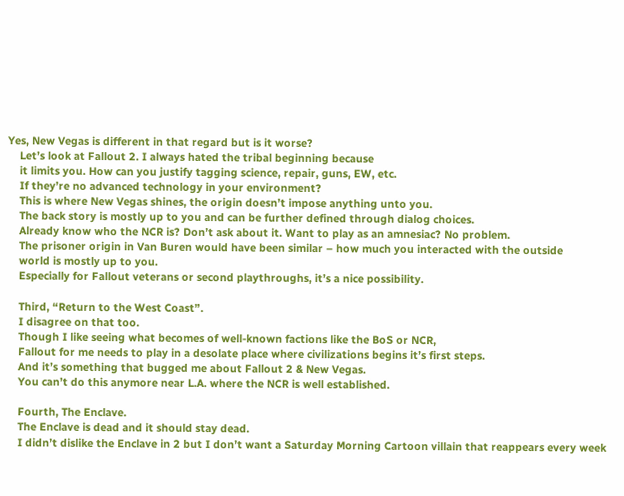Yes, New Vegas is different in that regard but is it worse?
    Let’s look at Fallout 2. I always hated the tribal beginning because
    it limits you. How can you justify tagging science, repair, guns, EW, etc.
    If they’re no advanced technology in your environment?
    This is where New Vegas shines, the origin doesn’t impose anything unto you.
    The back story is mostly up to you and can be further defined through dialog choices.
    Already know who the NCR is? Don’t ask about it. Want to play as an amnesiac? No problem.
    The prisoner origin in Van Buren would have been similar – how much you interacted with the outside
    world is mostly up to you.
    Especially for Fallout veterans or second playthroughs, it’s a nice possibility.

    Third, “Return to the West Coast”.
    I disagree on that too.
    Though I like seeing what becomes of well-known factions like the BoS or NCR,
    Fallout for me needs to play in a desolate place where civilizations begins it’s first steps.
    And it’s something that bugged me about Fallout 2 & New Vegas.
    You can’t do this anymore near L.A. where the NCR is well established.

    Fourth, The Enclave.
    The Enclave is dead and it should stay dead.
    I didn’t dislike the Enclave in 2 but I don’t want a Saturday Morning Cartoon villain that reappears every week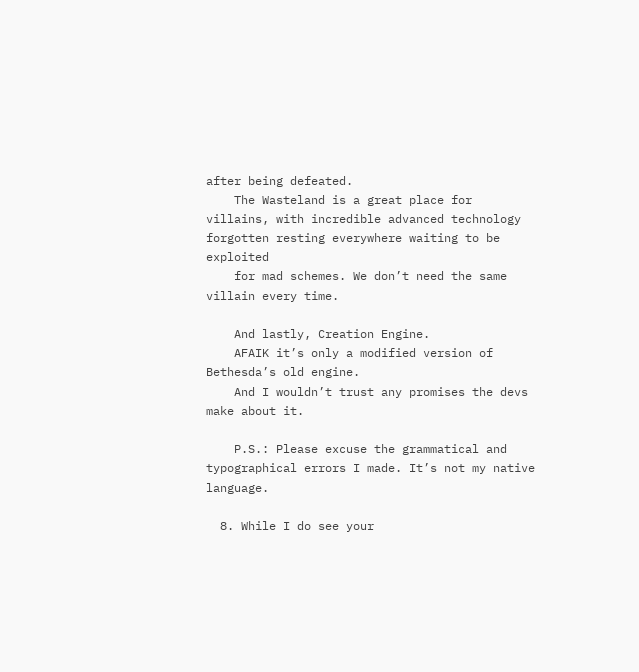after being defeated.
    The Wasteland is a great place for villains, with incredible advanced technology forgotten resting everywhere waiting to be exploited
    for mad schemes. We don’t need the same villain every time.

    And lastly, Creation Engine.
    AFAIK it’s only a modified version of Bethesda’s old engine.
    And I wouldn’t trust any promises the devs make about it.

    P.S.: Please excuse the grammatical and typographical errors I made. It’s not my native language.

  8. While I do see your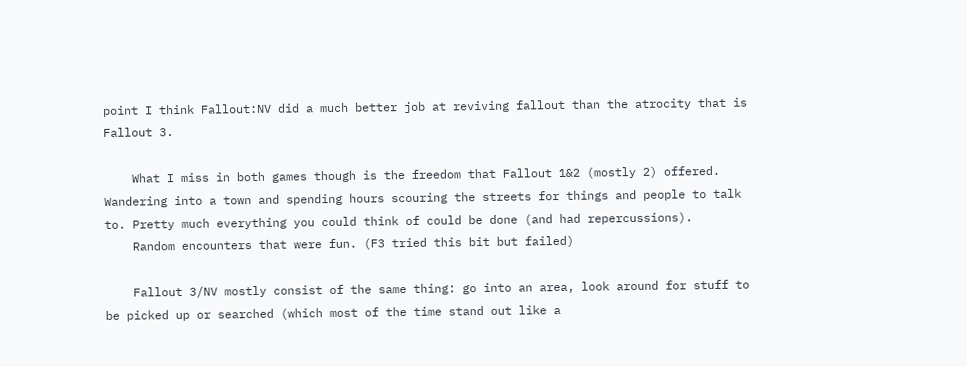point I think Fallout:NV did a much better job at reviving fallout than the atrocity that is Fallout 3.

    What I miss in both games though is the freedom that Fallout 1&2 (mostly 2) offered. Wandering into a town and spending hours scouring the streets for things and people to talk to. Pretty much everything you could think of could be done (and had repercussions).
    Random encounters that were fun. (F3 tried this bit but failed)

    Fallout 3/NV mostly consist of the same thing: go into an area, look around for stuff to be picked up or searched (which most of the time stand out like a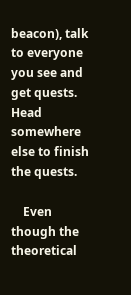beacon), talk to everyone you see and get quests. Head somewhere else to finish the quests.

    Even though the theoretical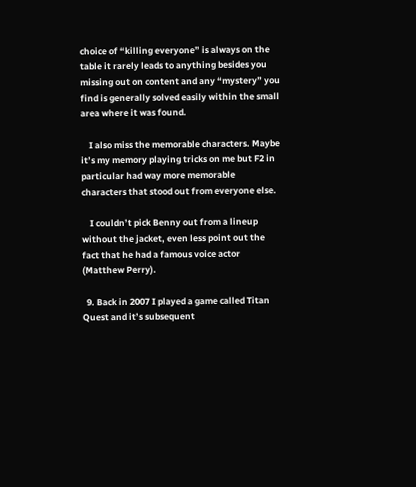choice of “killing everyone” is always on the table it rarely leads to anything besides you missing out on content and any “mystery” you find is generally solved easily within the small area where it was found.

    I also miss the memorable characters. Maybe it’s my memory playing tricks on me but F2 in particular had way more memorable characters that stood out from everyone else.

    I couldn’t pick Benny out from a lineup without the jacket, even less point out the fact that he had a famous voice actor (Matthew Perry).

  9. Back in 2007 I played a game called Titan Quest and it’s subsequent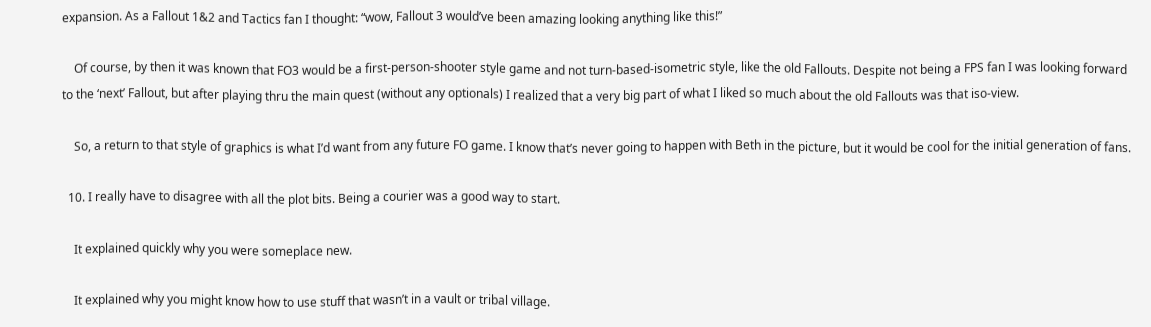expansion. As a Fallout 1&2 and Tactics fan I thought: “wow, Fallout 3 would’ve been amazing looking anything like this!”

    Of course, by then it was known that FO3 would be a first-person-shooter style game and not turn-based-isometric style, like the old Fallouts. Despite not being a FPS fan I was looking forward to the ‘next’ Fallout, but after playing thru the main quest (without any optionals) I realized that a very big part of what I liked so much about the old Fallouts was that iso-view.

    So, a return to that style of graphics is what I’d want from any future FO game. I know that’s never going to happen with Beth in the picture, but it would be cool for the initial generation of fans.

  10. I really have to disagree with all the plot bits. Being a courier was a good way to start.

    It explained quickly why you were someplace new.

    It explained why you might know how to use stuff that wasn’t in a vault or tribal village.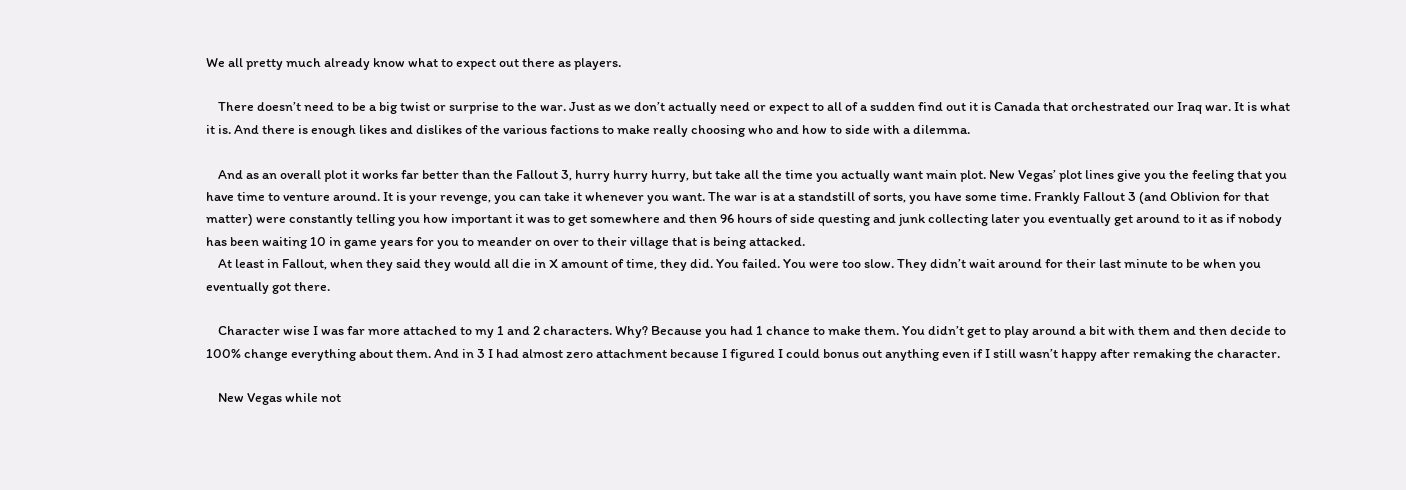We all pretty much already know what to expect out there as players.

    There doesn’t need to be a big twist or surprise to the war. Just as we don’t actually need or expect to all of a sudden find out it is Canada that orchestrated our Iraq war. It is what it is. And there is enough likes and dislikes of the various factions to make really choosing who and how to side with a dilemma.

    And as an overall plot it works far better than the Fallout 3, hurry hurry hurry, but take all the time you actually want main plot. New Vegas’ plot lines give you the feeling that you have time to venture around. It is your revenge, you can take it whenever you want. The war is at a standstill of sorts, you have some time. Frankly Fallout 3 (and Oblivion for that matter) were constantly telling you how important it was to get somewhere and then 96 hours of side questing and junk collecting later you eventually get around to it as if nobody has been waiting 10 in game years for you to meander on over to their village that is being attacked.
    At least in Fallout, when they said they would all die in X amount of time, they did. You failed. You were too slow. They didn’t wait around for their last minute to be when you eventually got there.

    Character wise I was far more attached to my 1 and 2 characters. Why? Because you had 1 chance to make them. You didn’t get to play around a bit with them and then decide to 100% change everything about them. And in 3 I had almost zero attachment because I figured I could bonus out anything even if I still wasn’t happy after remaking the character.

    New Vegas while not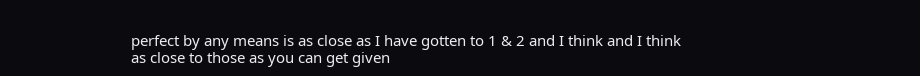perfect by any means is as close as I have gotten to 1 & 2 and I think and I think as close to those as you can get given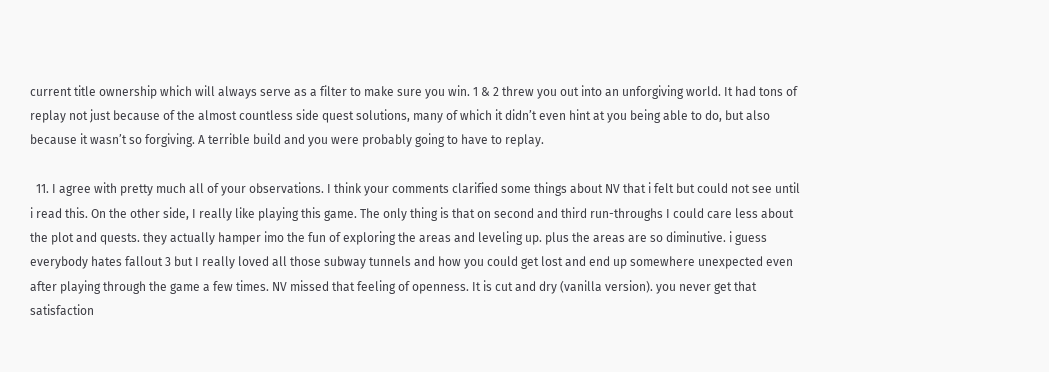current title ownership which will always serve as a filter to make sure you win. 1 & 2 threw you out into an unforgiving world. It had tons of replay not just because of the almost countless side quest solutions, many of which it didn’t even hint at you being able to do, but also because it wasn’t so forgiving. A terrible build and you were probably going to have to replay.

  11. I agree with pretty much all of your observations. I think your comments clarified some things about NV that i felt but could not see until i read this. On the other side, I really like playing this game. The only thing is that on second and third run-throughs I could care less about the plot and quests. they actually hamper imo the fun of exploring the areas and leveling up. plus the areas are so diminutive. i guess everybody hates fallout 3 but I really loved all those subway tunnels and how you could get lost and end up somewhere unexpected even after playing through the game a few times. NV missed that feeling of openness. It is cut and dry (vanilla version). you never get that satisfaction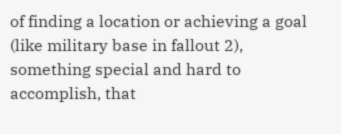of finding a location or achieving a goal (like military base in fallout 2), something special and hard to accomplish, that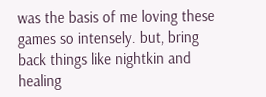was the basis of me loving these games so intensely. but, bring back things like nightkin and healing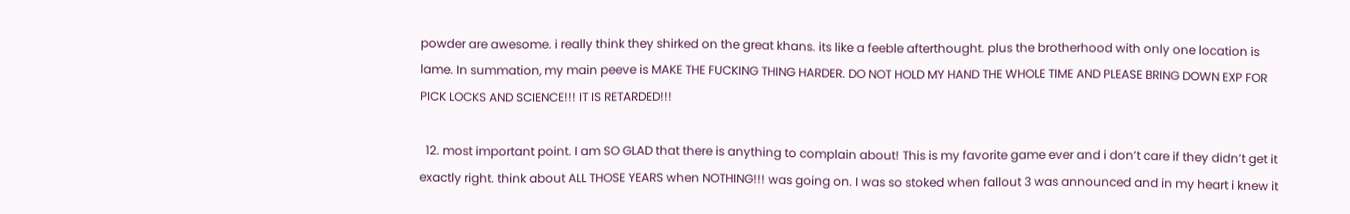powder are awesome. i really think they shirked on the great khans. its like a feeble afterthought. plus the brotherhood with only one location is lame. In summation, my main peeve is MAKE THE FUCKING THING HARDER. DO NOT HOLD MY HAND THE WHOLE TIME AND PLEASE BRING DOWN EXP FOR PICK LOCKS AND SCIENCE!!! IT IS RETARDED!!!

  12. most important point. I am SO GLAD that there is anything to complain about! This is my favorite game ever and i don’t care if they didn’t get it exactly right. think about ALL THOSE YEARS when NOTHING!!! was going on. I was so stoked when fallout 3 was announced and in my heart i knew it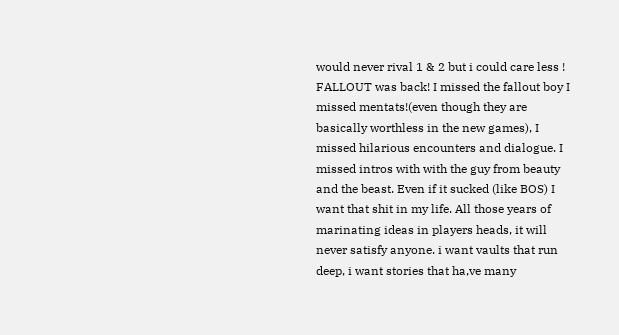would never rival 1 & 2 but i could care less ! FALLOUT was back! I missed the fallout boy I missed mentats!(even though they are basically worthless in the new games), I missed hilarious encounters and dialogue. I missed intros with with the guy from beauty and the beast. Even if it sucked (like BOS) I want that shit in my life. All those years of marinating ideas in players heads, it will never satisfy anyone. i want vaults that run deep, i want stories that ha,ve many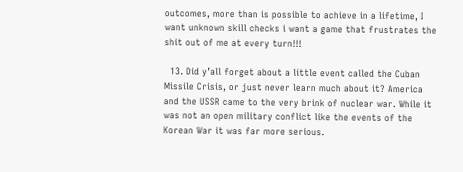outcomes, more than is possible to achieve in a lifetime, I want unknown skill checks i want a game that frustrates the shit out of me at every turn!!!

  13. Did y’all forget about a little event called the Cuban Missile Crisis, or just never learn much about it? America and the USSR came to the very brink of nuclear war. While it was not an open military conflict like the events of the Korean War it was far more serious.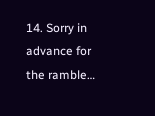14. Sorry in advance for the ramble…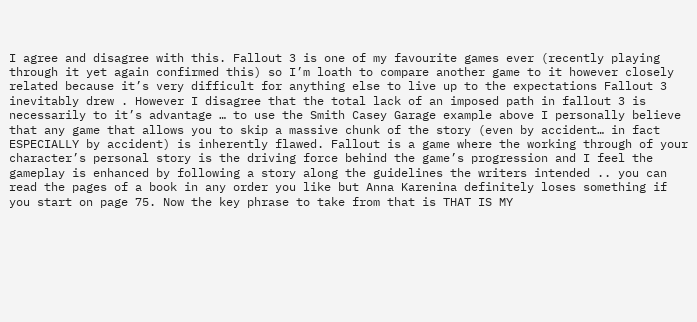I agree and disagree with this. Fallout 3 is one of my favourite games ever (recently playing through it yet again confirmed this) so I’m loath to compare another game to it however closely related because it’s very difficult for anything else to live up to the expectations Fallout 3 inevitably drew . However I disagree that the total lack of an imposed path in fallout 3 is necessarily to it’s advantage … to use the Smith Casey Garage example above I personally believe that any game that allows you to skip a massive chunk of the story (even by accident… in fact ESPECIALLY by accident) is inherently flawed. Fallout is a game where the working through of your character’s personal story is the driving force behind the game’s progression and I feel the gameplay is enhanced by following a story along the guidelines the writers intended .. you can read the pages of a book in any order you like but Anna Karenina definitely loses something if you start on page 75. Now the key phrase to take from that is THAT IS MY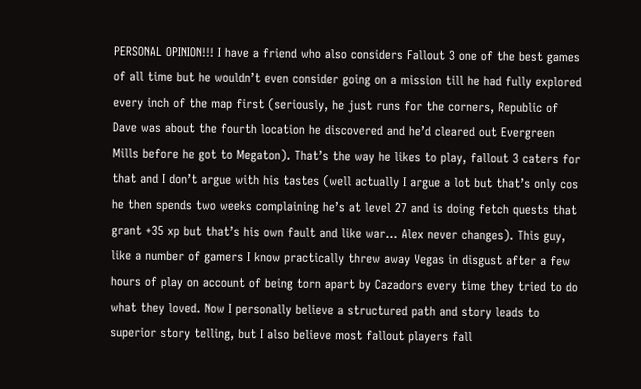PERSONAL OPINION!!! I have a friend who also considers Fallout 3 one of the best games of all time but he wouldn’t even consider going on a mission till he had fully explored every inch of the map first (seriously, he just runs for the corners, Republic of Dave was about the fourth location he discovered and he’d cleared out Evergreen Mills before he got to Megaton). That’s the way he likes to play, fallout 3 caters for that and I don’t argue with his tastes (well actually I argue a lot but that’s only cos he then spends two weeks complaining he’s at level 27 and is doing fetch quests that grant +35 xp but that’s his own fault and like war… Alex never changes). This guy, like a number of gamers I know practically threw away Vegas in disgust after a few hours of play on account of being torn apart by Cazadors every time they tried to do what they loved. Now I personally believe a structured path and story leads to superior story telling, but I also believe most fallout players fall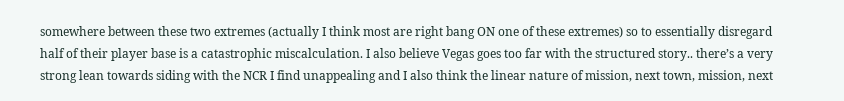somewhere between these two extremes (actually I think most are right bang ON one of these extremes) so to essentially disregard half of their player base is a catastrophic miscalculation. I also believe Vegas goes too far with the structured story.. there’s a very strong lean towards siding with the NCR I find unappealing and I also think the linear nature of mission, next town, mission, next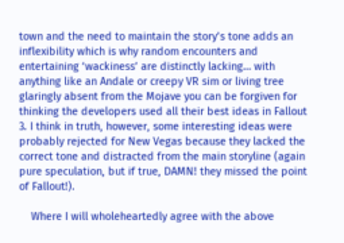town and the need to maintain the story’s tone adds an inflexibility which is why random encounters and entertaining ‘wackiness’ are distinctly lacking… with anything like an Andale or creepy VR sim or living tree glaringly absent from the Mojave you can be forgiven for thinking the developers used all their best ideas in Fallout 3. I think in truth, however, some interesting ideas were probably rejected for New Vegas because they lacked the correct tone and distracted from the main storyline (again pure speculation, but if true, DAMN! they missed the point of Fallout!).

    Where I will wholeheartedly agree with the above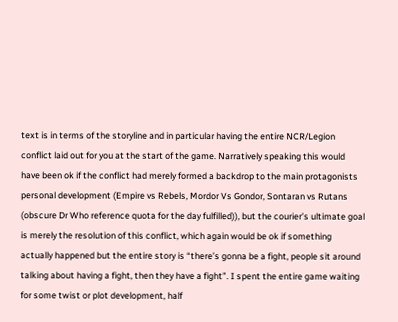text is in terms of the storyline and in particular having the entire NCR/Legion conflict laid out for you at the start of the game. Narratively speaking this would have been ok if the conflict had merely formed a backdrop to the main protagonists personal development (Empire vs Rebels, Mordor Vs Gondor, Sontaran vs Rutans (obscure Dr Who reference quota for the day fulfilled)), but the courier’s ultimate goal is merely the resolution of this conflict, which again would be ok if something actually happened but the entire story is “there’s gonna be a fight, people sit around talking about having a fight, then they have a fight”. I spent the entire game waiting for some twist or plot development, half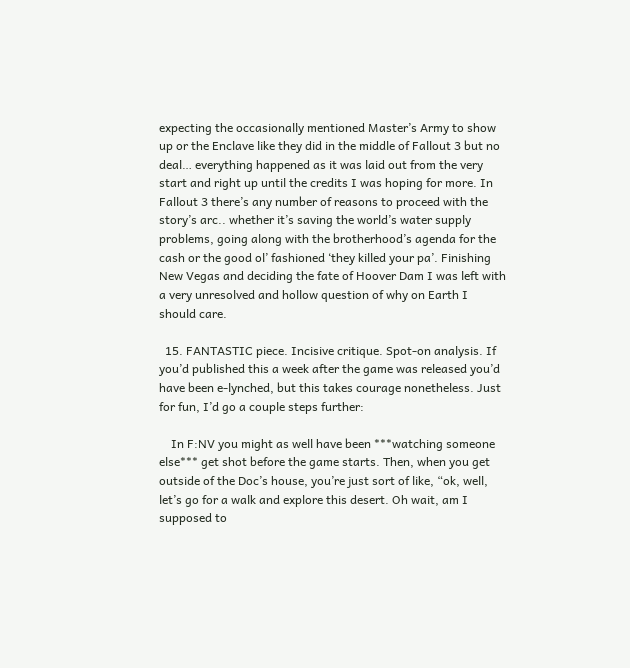expecting the occasionally mentioned Master’s Army to show up or the Enclave like they did in the middle of Fallout 3 but no deal… everything happened as it was laid out from the very start and right up until the credits I was hoping for more. In Fallout 3 there’s any number of reasons to proceed with the story’s arc.. whether it’s saving the world’s water supply problems, going along with the brotherhood’s agenda for the cash or the good ol’ fashioned ‘they killed your pa’. Finishing New Vegas and deciding the fate of Hoover Dam I was left with a very unresolved and hollow question of why on Earth I should care.

  15. FANTASTIC piece. Incisive critique. Spot-on analysis. If you’d published this a week after the game was released you’d have been e-lynched, but this takes courage nonetheless. Just for fun, I’d go a couple steps further:

    In F:NV you might as well have been ***watching someone else*** get shot before the game starts. Then, when you get outside of the Doc’s house, you’re just sort of like, “ok, well, let’s go for a walk and explore this desert. Oh wait, am I supposed to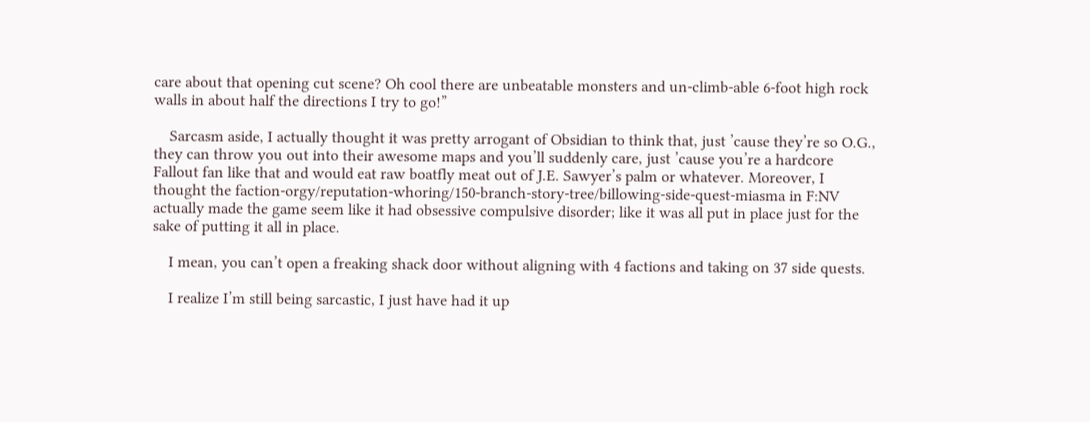care about that opening cut scene? Oh cool there are unbeatable monsters and un-climb-able 6-foot high rock walls in about half the directions I try to go!”

    Sarcasm aside, I actually thought it was pretty arrogant of Obsidian to think that, just ’cause they’re so O.G., they can throw you out into their awesome maps and you’ll suddenly care, just ’cause you’re a hardcore Fallout fan like that and would eat raw boatfly meat out of J.E. Sawyer’s palm or whatever. Moreover, I thought the faction-orgy/reputation-whoring/150-branch-story-tree/billowing-side-quest-miasma in F:NV actually made the game seem like it had obsessive compulsive disorder; like it was all put in place just for the sake of putting it all in place.

    I mean, you can’t open a freaking shack door without aligning with 4 factions and taking on 37 side quests.

    I realize I’m still being sarcastic, I just have had it up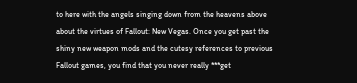to here with the angels singing down from the heavens above about the virtues of Fallout: New Vegas. Once you get past the shiny new weapon mods and the cutesy references to previous Fallout games, you find that you never really ***get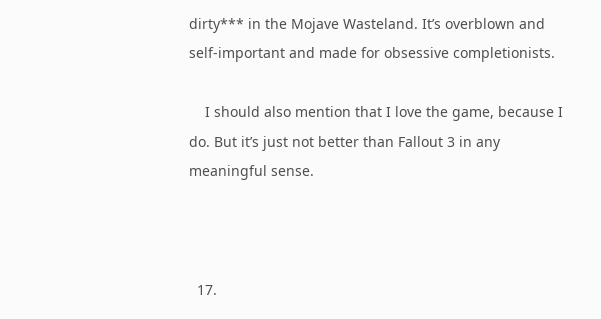dirty*** in the Mojave Wasteland. It’s overblown and self-important and made for obsessive completionists.

    I should also mention that I love the game, because I do. But it’s just not better than Fallout 3 in any meaningful sense.



  17.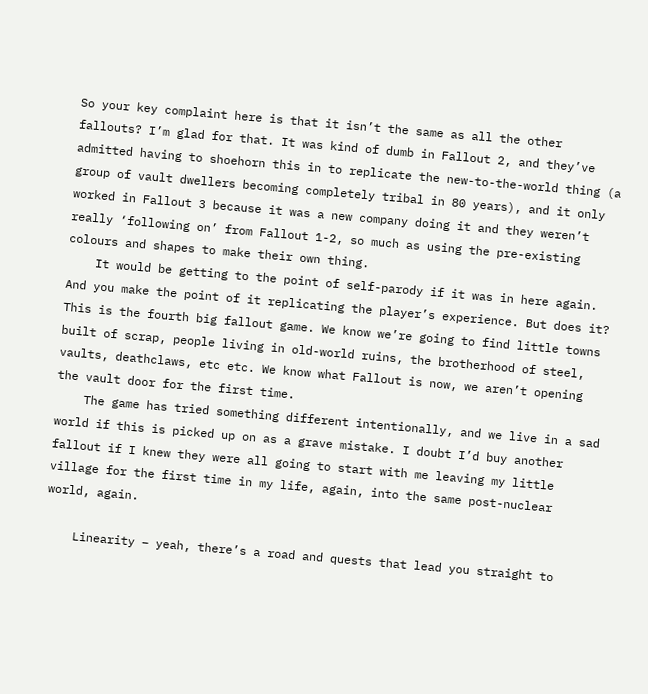So your key complaint here is that it isn’t the same as all the other fallouts? I’m glad for that. It was kind of dumb in Fallout 2, and they’ve admitted having to shoehorn this in to replicate the new-to-the-world thing (a group of vault dwellers becoming completely tribal in 80 years), and it only worked in Fallout 3 because it was a new company doing it and they weren’t really ‘following on’ from Fallout 1-2, so much as using the pre-existing colours and shapes to make their own thing.
    It would be getting to the point of self-parody if it was in here again. And you make the point of it replicating the player’s experience. But does it? This is the fourth big fallout game. We know we’re going to find little towns built of scrap, people living in old-world ruins, the brotherhood of steel, vaults, deathclaws, etc etc. We know what Fallout is now, we aren’t opening the vault door for the first time.
    The game has tried something different intentionally, and we live in a sad world if this is picked up on as a grave mistake. I doubt I’d buy another fallout if I knew they were all going to start with me leaving my little village for the first time in my life, again, into the same post-nuclear world, again.

    Linearity – yeah, there’s a road and quests that lead you straight to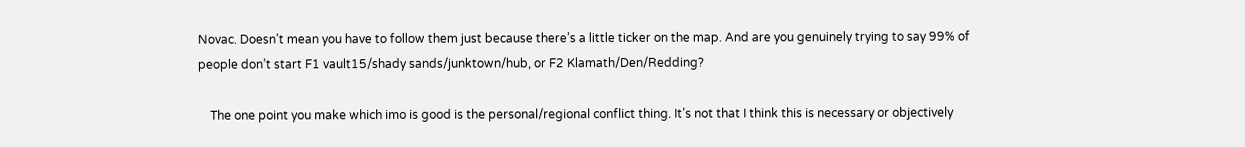Novac. Doesn’t mean you have to follow them just because there’s a little ticker on the map. And are you genuinely trying to say 99% of people don’t start F1 vault15/shady sands/junktown/hub, or F2 Klamath/Den/Redding?

    The one point you make which imo is good is the personal/regional conflict thing. It’s not that I think this is necessary or objectively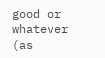good or whatever (as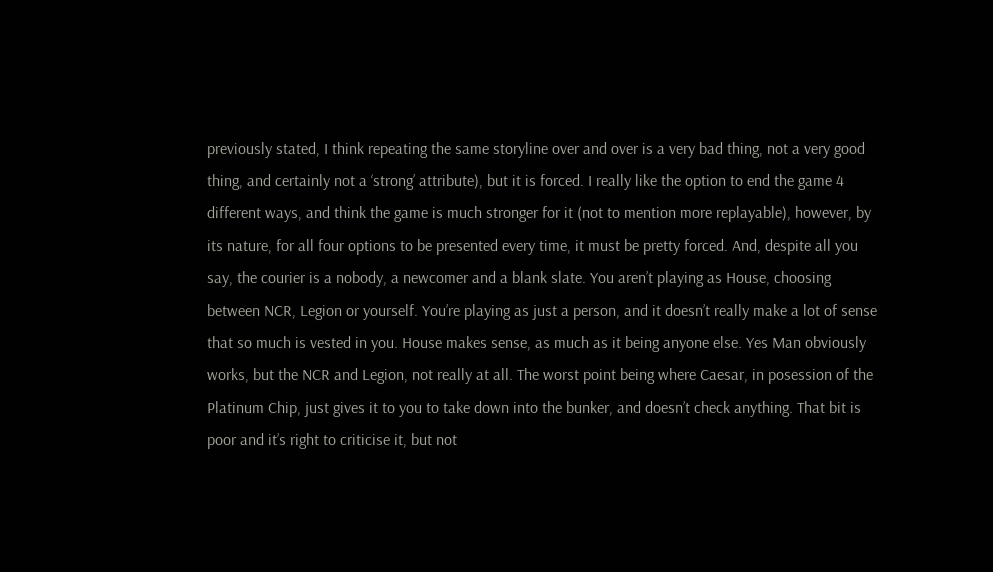previously stated, I think repeating the same storyline over and over is a very bad thing, not a very good thing, and certainly not a ‘strong’ attribute), but it is forced. I really like the option to end the game 4 different ways, and think the game is much stronger for it (not to mention more replayable), however, by its nature, for all four options to be presented every time, it must be pretty forced. And, despite all you say, the courier is a nobody, a newcomer and a blank slate. You aren’t playing as House, choosing between NCR, Legion or yourself. You’re playing as just a person, and it doesn’t really make a lot of sense that so much is vested in you. House makes sense, as much as it being anyone else. Yes Man obviously works, but the NCR and Legion, not really at all. The worst point being where Caesar, in posession of the Platinum Chip, just gives it to you to take down into the bunker, and doesn’t check anything. That bit is poor and it’s right to criticise it, but not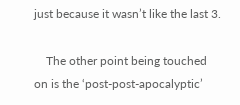just because it wasn’t like the last 3.

    The other point being touched on is the ‘post-post-apocalyptic’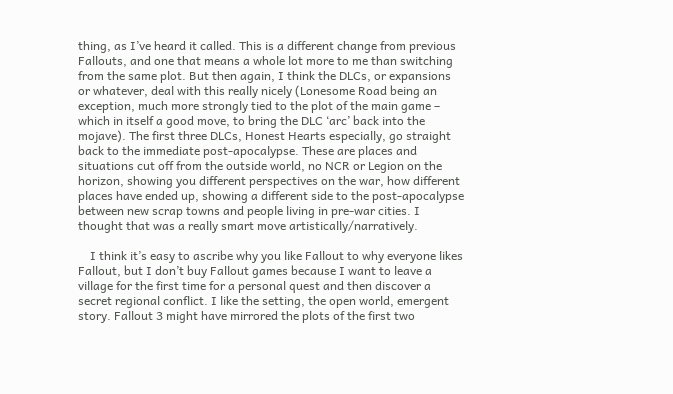thing, as I’ve heard it called. This is a different change from previous Fallouts, and one that means a whole lot more to me than switching from the same plot. But then again, I think the DLCs, or expansions or whatever, deal with this really nicely (Lonesome Road being an exception, much more strongly tied to the plot of the main game – which in itself a good move, to bring the DLC ‘arc’ back into the mojave). The first three DLCs, Honest Hearts especially, go straight back to the immediate post-apocalypse. These are places and situations cut off from the outside world, no NCR or Legion on the horizon, showing you different perspectives on the war, how different places have ended up, showing a different side to the post-apocalypse between new scrap towns and people living in pre-war cities. I thought that was a really smart move artistically/narratively.

    I think it’s easy to ascribe why you like Fallout to why everyone likes Fallout, but I don’t buy Fallout games because I want to leave a village for the first time for a personal quest and then discover a secret regional conflict. I like the setting, the open world, emergent story. Fallout 3 might have mirrored the plots of the first two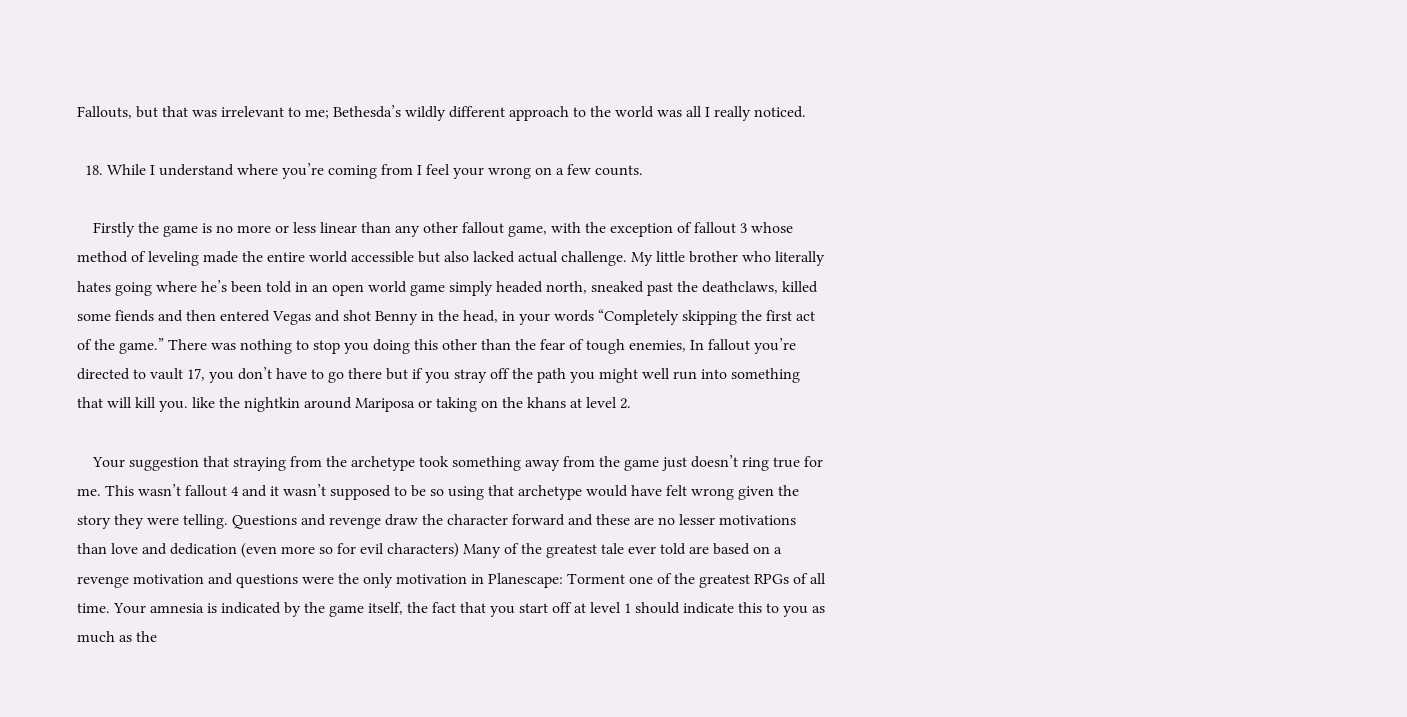Fallouts, but that was irrelevant to me; Bethesda’s wildly different approach to the world was all I really noticed.

  18. While I understand where you’re coming from I feel your wrong on a few counts.

    Firstly the game is no more or less linear than any other fallout game, with the exception of fallout 3 whose method of leveling made the entire world accessible but also lacked actual challenge. My little brother who literally hates going where he’s been told in an open world game simply headed north, sneaked past the deathclaws, killed some fiends and then entered Vegas and shot Benny in the head, in your words “Completely skipping the first act of the game.” There was nothing to stop you doing this other than the fear of tough enemies, In fallout you’re directed to vault 17, you don’t have to go there but if you stray off the path you might well run into something that will kill you. like the nightkin around Mariposa or taking on the khans at level 2.

    Your suggestion that straying from the archetype took something away from the game just doesn’t ring true for me. This wasn’t fallout 4 and it wasn’t supposed to be so using that archetype would have felt wrong given the story they were telling. Questions and revenge draw the character forward and these are no lesser motivations than love and dedication (even more so for evil characters) Many of the greatest tale ever told are based on a revenge motivation and questions were the only motivation in Planescape: Torment one of the greatest RPGs of all time. Your amnesia is indicated by the game itself, the fact that you start off at level 1 should indicate this to you as much as the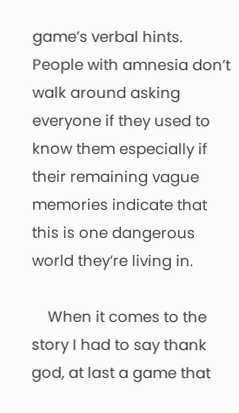game’s verbal hints. People with amnesia don’t walk around asking everyone if they used to know them especially if their remaining vague memories indicate that this is one dangerous world they’re living in.

    When it comes to the story I had to say thank god, at last a game that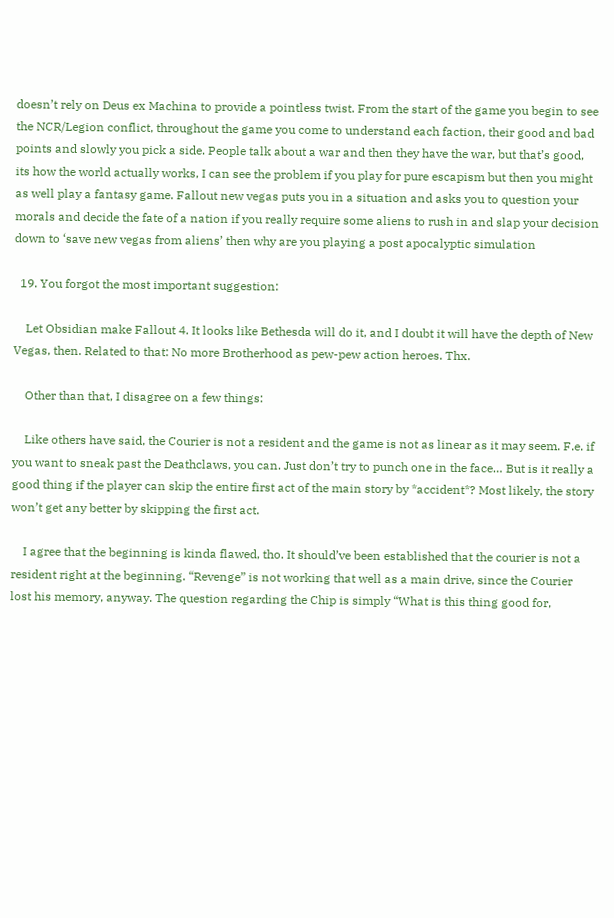doesn’t rely on Deus ex Machina to provide a pointless twist. From the start of the game you begin to see the NCR/Legion conflict, throughout the game you come to understand each faction, their good and bad points and slowly you pick a side. People talk about a war and then they have the war, but that’s good, its how the world actually works, I can see the problem if you play for pure escapism but then you might as well play a fantasy game. Fallout new vegas puts you in a situation and asks you to question your morals and decide the fate of a nation if you really require some aliens to rush in and slap your decision down to ‘save new vegas from aliens’ then why are you playing a post apocalyptic simulation

  19. You forgot the most important suggestion:

    Let Obsidian make Fallout 4. It looks like Bethesda will do it, and I doubt it will have the depth of New Vegas, then. Related to that: No more Brotherhood as pew-pew action heroes. Thx.

    Other than that, I disagree on a few things:

    Like others have said, the Courier is not a resident and the game is not as linear as it may seem. F.e. if you want to sneak past the Deathclaws, you can. Just don’t try to punch one in the face… But is it really a good thing if the player can skip the entire first act of the main story by *accident*? Most likely, the story won’t get any better by skipping the first act.

    I agree that the beginning is kinda flawed, tho. It should’ve been established that the courier is not a resident right at the beginning. “Revenge” is not working that well as a main drive, since the Courier lost his memory, anyway. The question regarding the Chip is simply “What is this thing good for,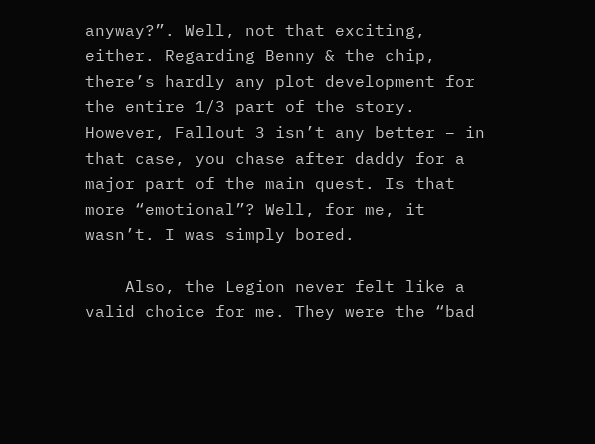anyway?”. Well, not that exciting, either. Regarding Benny & the chip, there’s hardly any plot development for the entire 1/3 part of the story. However, Fallout 3 isn’t any better – in that case, you chase after daddy for a major part of the main quest. Is that more “emotional”? Well, for me, it wasn’t. I was simply bored.

    Also, the Legion never felt like a valid choice for me. They were the “bad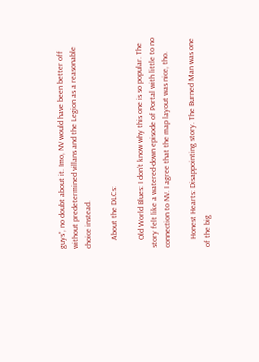guys”, no doubt about it. Imo, NV would have been better off without predetermined villans and the Legion as a reasonable choice instead.

    About the DLCs:

    Old World Blues: I don’t know why this one is so popular. The story felt like a watered-down episode of Portal with little to no connection to NV. I agree that the map layout was nice, tho.

    Honest Hearts: Disappointing story. The Burned Man was one of the big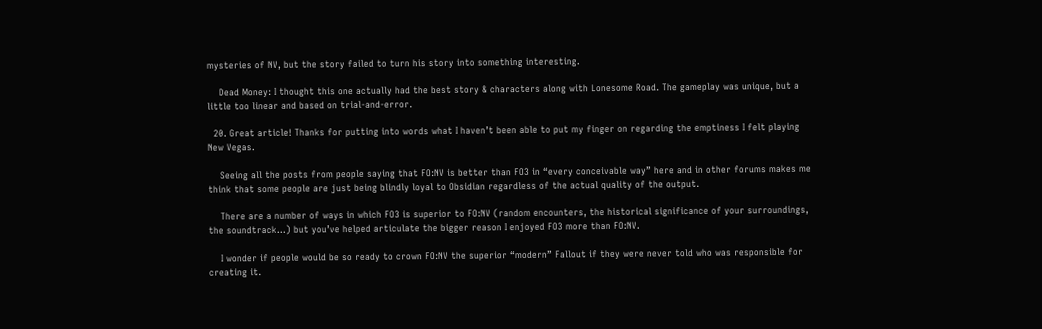mysteries of NV, but the story failed to turn his story into something interesting.

    Dead Money: I thought this one actually had the best story & characters along with Lonesome Road. The gameplay was unique, but a little too linear and based on trial-and-error.

  20. Great article! Thanks for putting into words what I haven’t been able to put my finger on regarding the emptiness I felt playing New Vegas.

    Seeing all the posts from people saying that FO:NV is better than FO3 in “every conceivable way” here and in other forums makes me think that some people are just being blindly loyal to Obsidian regardless of the actual quality of the output.

    There are a number of ways in which FO3 is superior to FO:NV (random encounters, the historical significance of your surroundings, the soundtrack…) but you’ve helped articulate the bigger reason I enjoyed FO3 more than FO:NV.

    I wonder if people would be so ready to crown FO:NV the superior “modern” Fallout if they were never told who was responsible for creating it.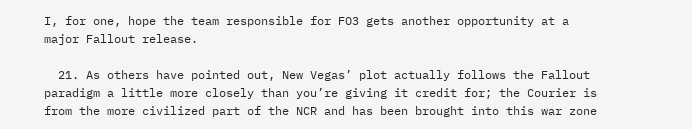I, for one, hope the team responsible for FO3 gets another opportunity at a major Fallout release.

  21. As others have pointed out, New Vegas’ plot actually follows the Fallout paradigm a little more closely than you’re giving it credit for; the Courier is from the more civilized part of the NCR and has been brought into this war zone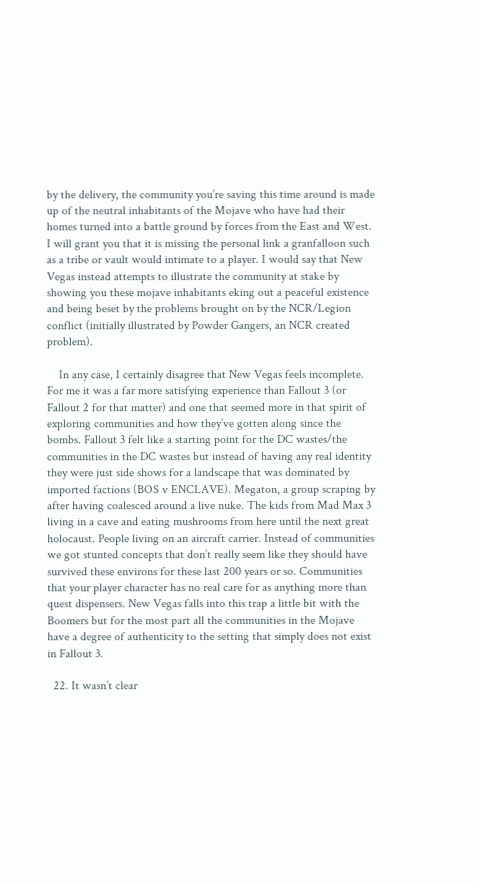by the delivery, the community you’re saving this time around is made up of the neutral inhabitants of the Mojave who have had their homes turned into a battle ground by forces from the East and West. I will grant you that it is missing the personal link a granfalloon such as a tribe or vault would intimate to a player. I would say that New Vegas instead attempts to illustrate the community at stake by showing you these mojave inhabitants eking out a peaceful existence and being beset by the problems brought on by the NCR/Legion conflict (initially illustrated by Powder Gangers, an NCR created problem).

    In any case, I certainly disagree that New Vegas feels incomplete. For me it was a far more satisfying experience than Fallout 3 (or Fallout 2 for that matter) and one that seemed more in that spirit of exploring communities and how they’ve gotten along since the bombs. Fallout 3 felt like a starting point for the DC wastes/the communities in the DC wastes but instead of having any real identity they were just side shows for a landscape that was dominated by imported factions (BOS v ENCLAVE). Megaton, a group scraping by after having coalesced around a live nuke. The kids from Mad Max 3 living in a cave and eating mushrooms from here until the next great holocaust. People living on an aircraft carrier. Instead of communities we got stunted concepts that don’t really seem like they should have survived these environs for these last 200 years or so. Communities that your player character has no real care for as anything more than quest dispensers. New Vegas falls into this trap a little bit with the Boomers but for the most part all the communities in the Mojave have a degree of authenticity to the setting that simply does not exist in Fallout 3.

  22. It wasn’t clear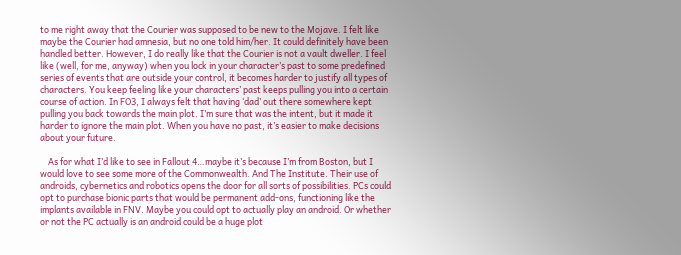to me right away that the Courier was supposed to be new to the Mojave. I felt like maybe the Courier had amnesia, but no one told him/her. It could definitely have been handled better. However, I do really like that the Courier is not a vault dweller. I feel like (well, for me, anyway) when you lock in your character’s past to some predefined series of events that are outside your control, it becomes harder to justify all types of characters. You keep feeling like your characters’ past keeps pulling you into a certain course of action. In FO3, I always felt that having ‘dad’ out there somewhere kept pulling you back towards the main plot. I’m sure that was the intent, but it made it harder to ignore the main plot. When you have no past, it’s easier to make decisions about your future.

    As for what I’d like to see in Fallout 4…maybe it’s because I’m from Boston, but I would love to see some more of the Commonwealth. And The Institute. Their use of androids, cybernetics and robotics opens the door for all sorts of possibilities. PCs could opt to purchase bionic parts that would be permanent add-ons, functioning like the implants available in FNV. Maybe you could opt to actually play an android. Or whether or not the PC actually is an android could be a huge plot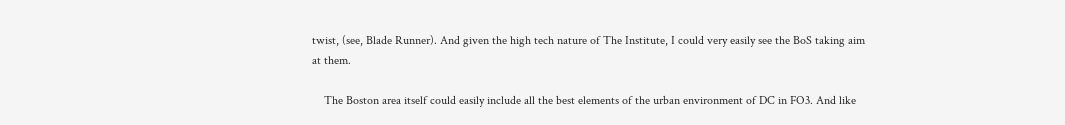twist, (see, Blade Runner). And given the high tech nature of The Institute, I could very easily see the BoS taking aim at them.

    The Boston area itself could easily include all the best elements of the urban environment of DC in FO3. And like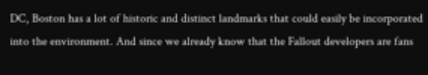DC, Boston has a lot of historic and distinct landmarks that could easily be incorporated into the environment. And since we already know that the Fallout developers are fans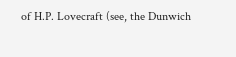of H.P. Lovecraft (see, the Dunwich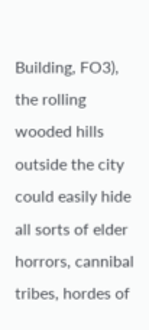Building, FO3), the rolling wooded hills outside the city could easily hide all sorts of elder horrors, cannibal tribes, hordes of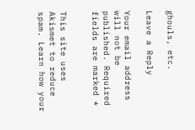ghouls, etc.

Leave a Reply

Your email address will not be published. Required fields are marked *


This site uses Akismet to reduce spam. Learn how your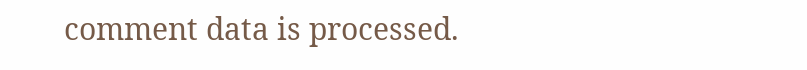comment data is processed.